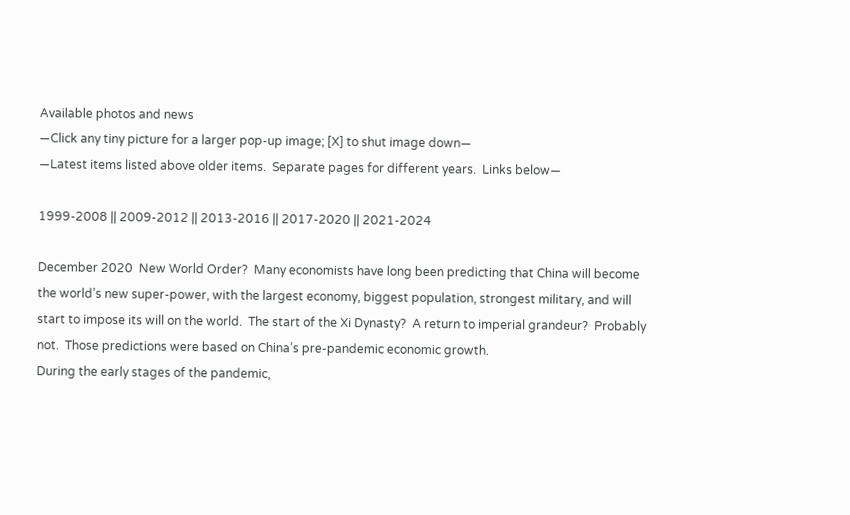Available photos and news
—Click any tiny picture for a larger pop-up image; [X] to shut image down—
—Latest items listed above older items.  Separate pages for different years.  Links below—

1999-2008 || 2009-2012 || 2013-2016 || 2017-2020 || 2021-2024

December 2020  New World Order?  Many economists have long been predicting that China will become the world’s new super-power, with the largest economy, biggest population, strongest military, and will start to impose its will on the world.  The start of the Xi Dynasty?  A return to imperial grandeur?  Probably not.  Those predictions were based on China’s pre-pandemic economic growth.
During the early stages of the pandemic,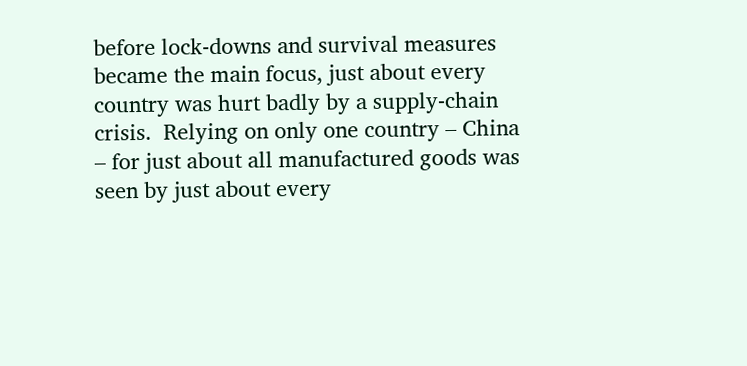before lock-downs and survival measures became the main focus, just about every country was hurt badly by a supply-chain crisis.  Relying on only one country – China – for just about all manufactured goods was seen by just about every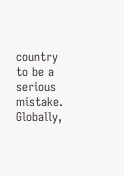country to be a serious mistake.  Globally,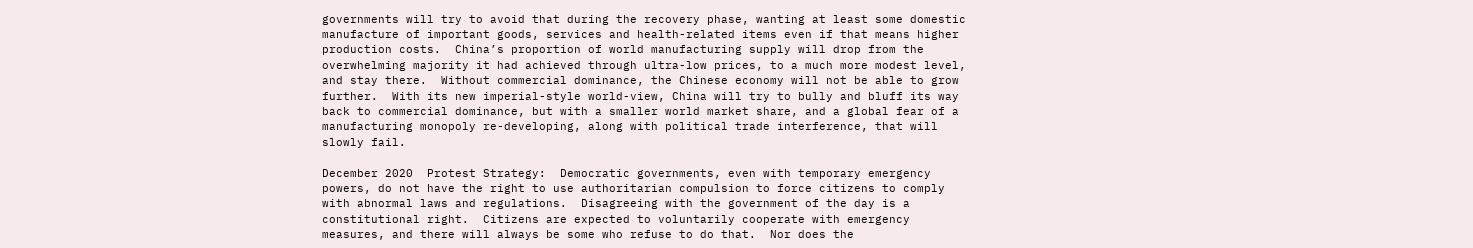governments will try to avoid that during the recovery phase, wanting at least some domestic manufacture of important goods, services and health-related items even if that means higher production costs.  China’s proportion of world manufacturing supply will drop from the overwhelming majority it had achieved through ultra-low prices, to a much more modest level, and stay there.  Without commercial dominance, the Chinese economy will not be able to grow further.  With its new imperial-style world-view, China will try to bully and bluff its way back to commercial dominance, but with a smaller world market share, and a global fear of a manufacturing monopoly re-developing, along with political trade interference, that will slowly fail.

December 2020  Protest Strategy:  Democratic governments, even with temporary emergency powers, do not have the right to use authoritarian compulsion to force citizens to comply with abnormal laws and regulations.  Disagreeing with the government of the day is a constitutional right.  Citizens are expected to voluntarily cooperate with emergency measures, and there will always be some who refuse to do that.  Nor does the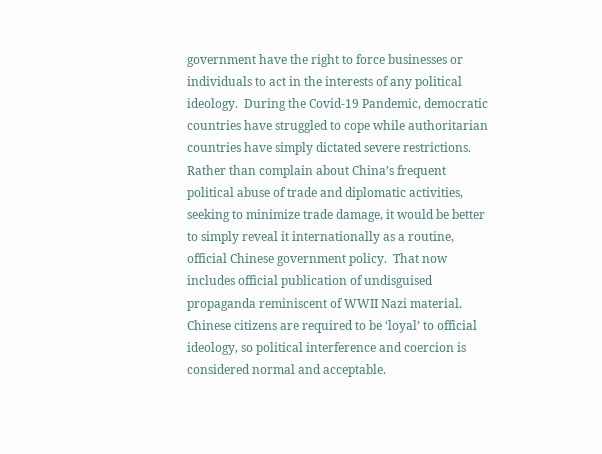government have the right to force businesses or individuals to act in the interests of any political ideology.  During the Covid-19 Pandemic, democratic countries have struggled to cope while authoritarian countries have simply dictated severe restrictions.
Rather than complain about China’s frequent political abuse of trade and diplomatic activities, seeking to minimize trade damage, it would be better to simply reveal it internationally as a routine, official Chinese government policy.  That now includes official publication of undisguised propaganda reminiscent of WWII Nazi material.  Chinese citizens are required to be ‘loyal’ to official ideology, so political interference and coercion is considered normal and acceptable.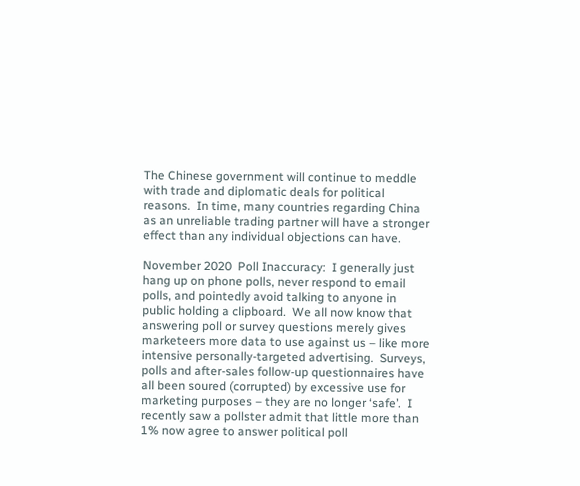The Chinese government will continue to meddle with trade and diplomatic deals for political reasons.  In time, many countries regarding China as an unreliable trading partner will have a stronger effect than any individual objections can have.

November 2020  Poll Inaccuracy:  I generally just hang up on phone polls, never respond to email polls, and pointedly avoid talking to anyone in public holding a clipboard.  We all now know that answering poll or survey questions merely gives marketeers more data to use against us – like more intensive personally-targeted advertising.  Surveys, polls and after-sales follow-up questionnaires have all been soured (corrupted) by excessive use for marketing purposes – they are no longer ‘safe’.  I recently saw a pollster admit that little more than 1% now agree to answer political poll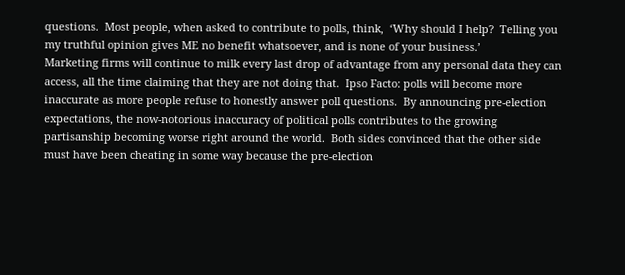questions.  Most people, when asked to contribute to polls, think,  ‘Why should I help?  Telling you my truthful opinion gives ME no benefit whatsoever, and is none of your business.’
Marketing firms will continue to milk every last drop of advantage from any personal data they can access, all the time claiming that they are not doing that.  Ipso Facto: polls will become more inaccurate as more people refuse to honestly answer poll questions.  By announcing pre-election expectations, the now-notorious inaccuracy of political polls contributes to the growing partisanship becoming worse right around the world.  Both sides convinced that the other side must have been cheating in some way because the pre-election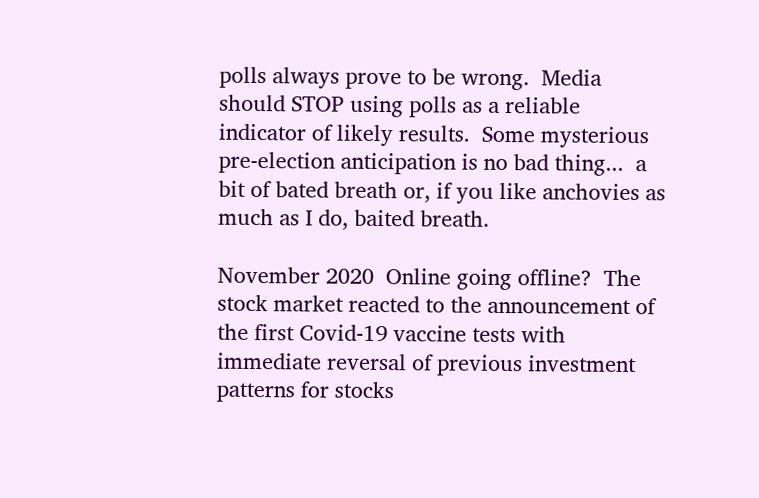polls always prove to be wrong.  Media should STOP using polls as a reliable indicator of likely results.  Some mysterious pre-election anticipation is no bad thing...  a bit of bated breath or, if you like anchovies as much as I do, baited breath.

November 2020  Online going offline?  The stock market reacted to the announcement of the first Covid-19 vaccine tests with immediate reversal of previous investment patterns for stocks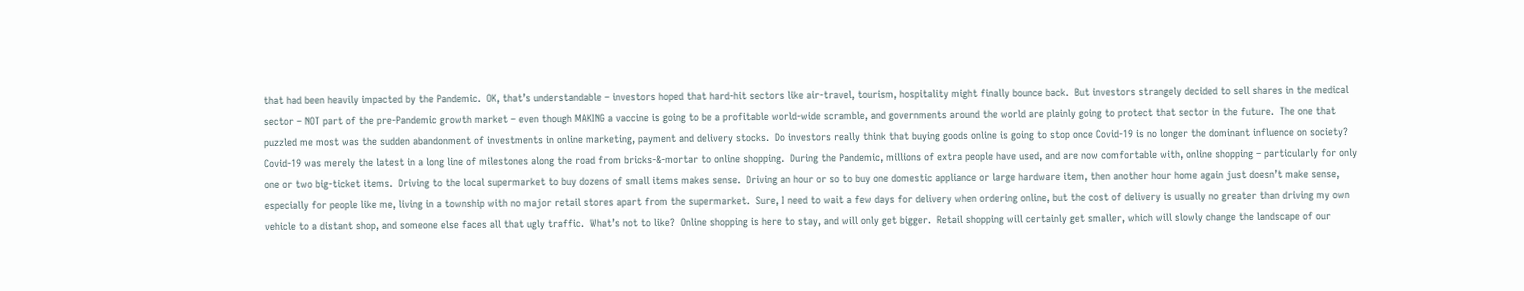that had been heavily impacted by the Pandemic.  OK, that’s understandable – investors hoped that hard-hit sectors like air-travel, tourism, hospitality might finally bounce back.  But investors strangely decided to sell shares in the medical sector – NOT part of the pre-Pandemic growth market – even though MAKING a vaccine is going to be a profitable world-wide scramble, and governments around the world are plainly going to protect that sector in the future.  The one that puzzled me most was the sudden abandonment of investments in online marketing, payment and delivery stocks.  Do investors really think that buying goods online is going to stop once Covid-19 is no longer the dominant influence on society?
Covid-19 was merely the latest in a long line of milestones along the road from bricks-&-mortar to online shopping.  During the Pandemic, millions of extra people have used, and are now comfortable with, online shopping – particularly for only one or two big-ticket items.  Driving to the local supermarket to buy dozens of small items makes sense.  Driving an hour or so to buy one domestic appliance or large hardware item, then another hour home again just doesn’t make sense, especially for people like me, living in a township with no major retail stores apart from the supermarket.  Sure, I need to wait a few days for delivery when ordering online, but the cost of delivery is usually no greater than driving my own vehicle to a distant shop, and someone else faces all that ugly traffic.  What’s not to like?  Online shopping is here to stay, and will only get bigger.  Retail shopping will certainly get smaller, which will slowly change the landscape of our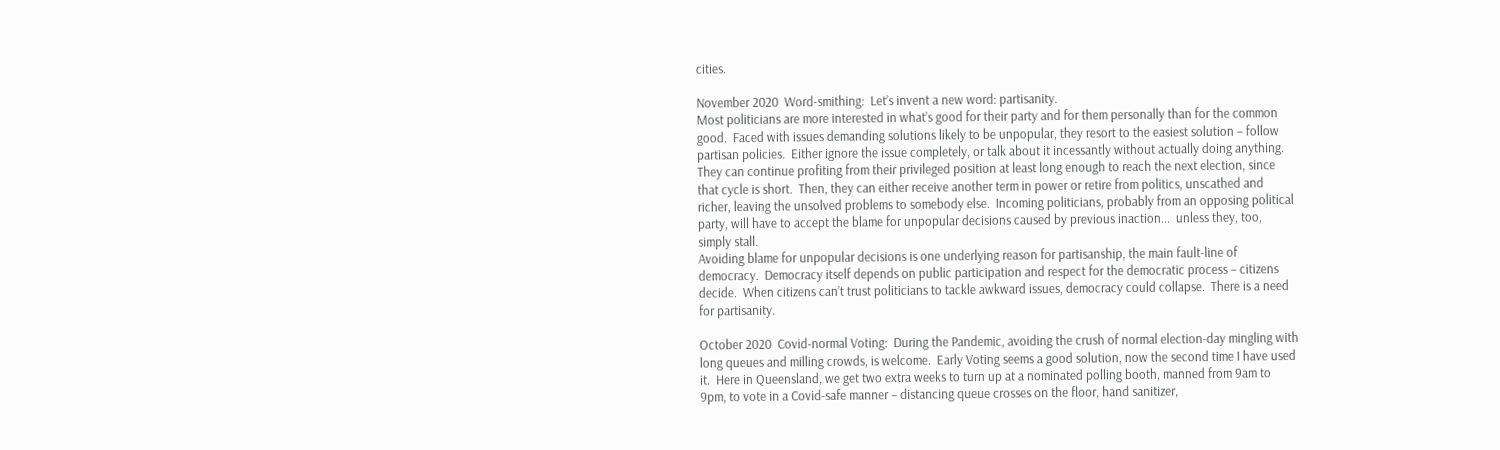cities.

November 2020  Word-smithing:  Let’s invent a new word: partisanity.
Most politicians are more interested in what’s good for their party and for them personally than for the common good.  Faced with issues demanding solutions likely to be unpopular, they resort to the easiest solution – follow partisan policies.  Either ignore the issue completely, or talk about it incessantly without actually doing anything.  They can continue profiting from their privileged position at least long enough to reach the next election, since that cycle is short.  Then, they can either receive another term in power or retire from politics, unscathed and richer, leaving the unsolved problems to somebody else.  Incoming politicians, probably from an opposing political party, will have to accept the blame for unpopular decisions caused by previous inaction...  unless they, too, simply stall.
Avoiding blame for unpopular decisions is one underlying reason for partisanship, the main fault-line of democracy.  Democracy itself depends on public participation and respect for the democratic process – citizens decide.  When citizens can’t trust politicians to tackle awkward issues, democracy could collapse.  There is a need for partisanity.

October 2020  Covid-normal Voting:  During the Pandemic, avoiding the crush of normal election-day mingling with long queues and milling crowds, is welcome.  Early Voting seems a good solution, now the second time I have used it.  Here in Queensland, we get two extra weeks to turn up at a nominated polling booth, manned from 9am to 9pm, to vote in a Covid-safe manner – distancing queue crosses on the floor, hand sanitizer,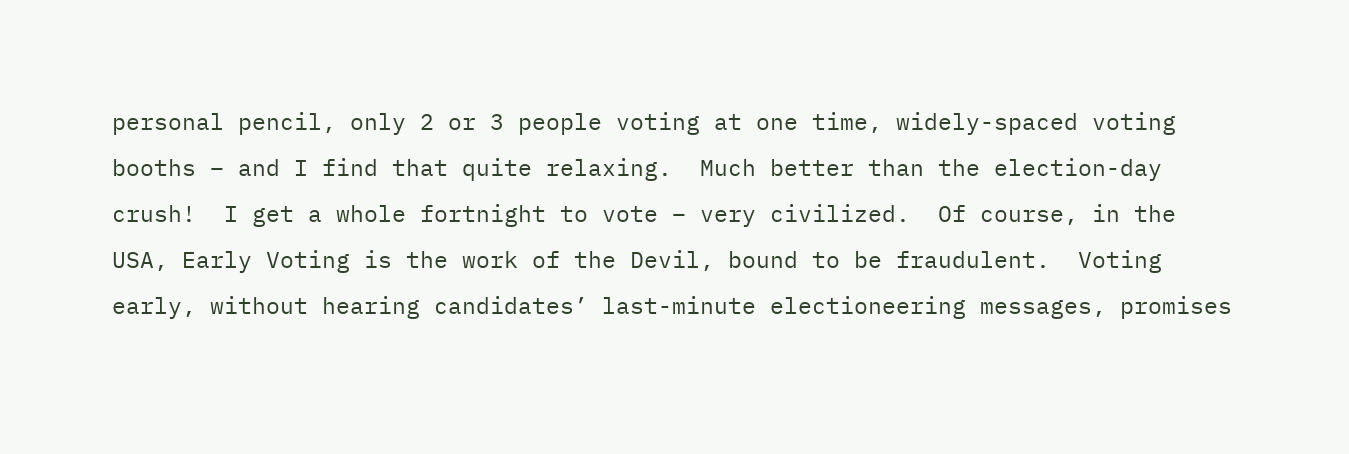personal pencil, only 2 or 3 people voting at one time, widely-spaced voting booths – and I find that quite relaxing.  Much better than the election-day crush!  I get a whole fortnight to vote – very civilized.  Of course, in the USA, Early Voting is the work of the Devil, bound to be fraudulent.  Voting early, without hearing candidates’ last-minute electioneering messages, promises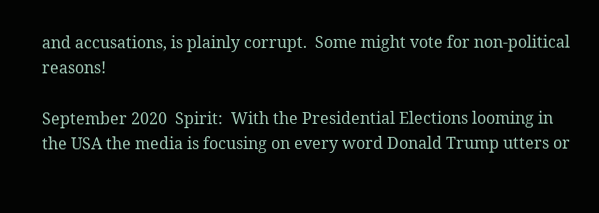and accusations, is plainly corrupt.  Some might vote for non-political reasons!

September 2020  Spirit:  With the Presidential Elections looming in the USA the media is focusing on every word Donald Trump utters or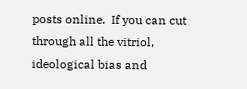posts online.  If you can cut through all the vitriol, ideological bias and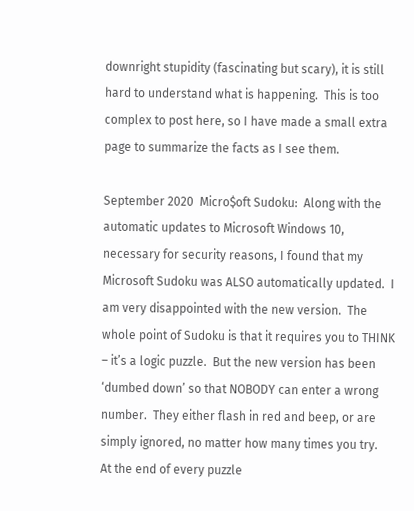downright stupidity (fascinating but scary), it is still hard to understand what is happening.  This is too complex to post here, so I have made a small extra page to summarize the facts as I see them.

September 2020  Micro$oft Sudoku:  Along with the automatic updates to Microsoft Windows 10, necessary for security reasons, I found that my Microsoft Sudoku was ALSO automatically updated.  I am very disappointed with the new version.  The whole point of Sudoku is that it requires you to THINK – it’s a logic puzzle.  But the new version has been ‘dumbed down’ so that NOBODY can enter a wrong number.  They either flash in red and beep, or are simply ignored, no matter how many times you try.  At the end of every puzzle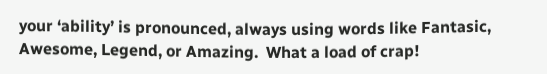your ‘ability’ is pronounced, always using words like Fantasic, Awesome, Legend, or Amazing.  What a load of crap!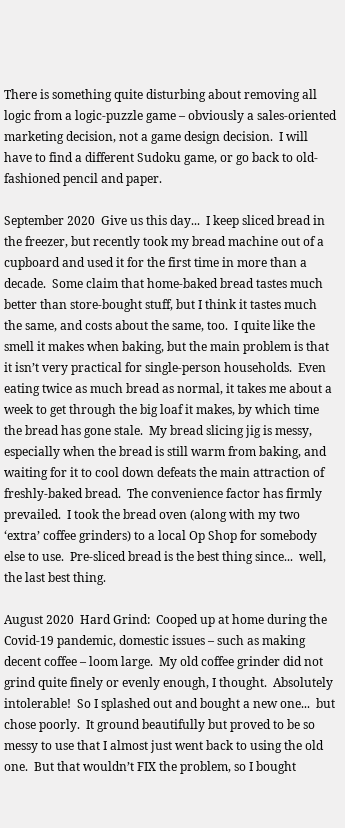There is something quite disturbing about removing all logic from a logic-puzzle game – obviously a sales-oriented marketing decision, not a game design decision.  I will have to find a different Sudoku game, or go back to old-fashioned pencil and paper.

September 2020  Give us this day...  I keep sliced bread in the freezer, but recently took my bread machine out of a cupboard and used it for the first time in more than a decade.  Some claim that home-baked bread tastes much better than store-bought stuff, but I think it tastes much the same, and costs about the same, too.  I quite like the smell it makes when baking, but the main problem is that it isn’t very practical for single-person households.  Even eating twice as much bread as normal, it takes me about a week to get through the big loaf it makes, by which time the bread has gone stale.  My bread slicing jig is messy, especially when the bread is still warm from baking, and waiting for it to cool down defeats the main attraction of freshly-baked bread.  The convenience factor has firmly prevailed.  I took the bread oven (along with my two ‘extra’ coffee grinders) to a local Op Shop for somebody else to use.  Pre-sliced bread is the best thing since...  well, the last best thing.

August 2020  Hard Grind:  Cooped up at home during the Covid-19 pandemic, domestic issues – such as making decent coffee – loom large.  My old coffee grinder did not grind quite finely or evenly enough, I thought.  Absolutely intolerable!  So I splashed out and bought a new one...  but chose poorly.  It ground beautifully but proved to be so messy to use that I almost just went back to using the old one.  But that wouldn’t FIX the problem, so I bought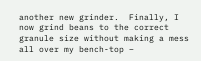another new grinder.  Finally, I now grind beans to the correct granule size without making a mess all over my bench-top –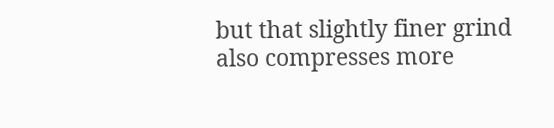but that slightly finer grind also compresses more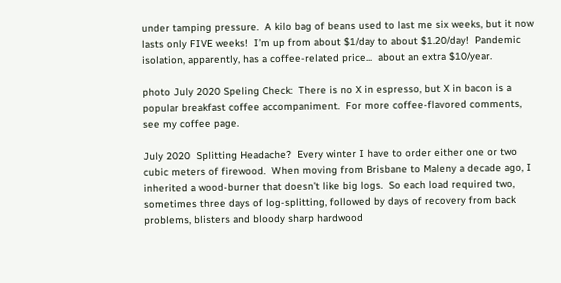under tamping pressure.  A kilo bag of beans used to last me six weeks, but it now lasts only FIVE weeks!  I’m up from about $1/day to about $1.20/day!  Pandemic isolation, apparently, has a coffee-related price...  about an extra $10/year.

photo July 2020 Speling Check:  There is no X in espresso, but X in bacon is a popular breakfast coffee accompaniment.  For more coffee-flavored comments, see my coffee page.

July 2020  Splitting Headache?  Every winter I have to order either one or two cubic meters of firewood.  When moving from Brisbane to Maleny a decade ago, I inherited a wood-burner that doesn’t like big logs.  So each load required two, sometimes three days of log-splitting, followed by days of recovery from back problems, blisters and bloody sharp hardwood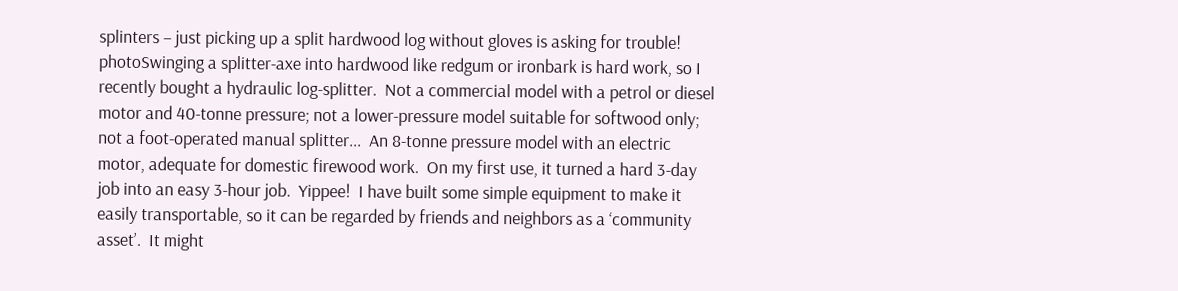splinters – just picking up a split hardwood log without gloves is asking for trouble!  photoSwinging a splitter-axe into hardwood like redgum or ironbark is hard work, so I recently bought a hydraulic log-splitter.  Not a commercial model with a petrol or diesel motor and 40-tonne pressure; not a lower-pressure model suitable for softwood only; not a foot-operated manual splitter...  An 8-tonne pressure model with an electric motor, adequate for domestic firewood work.  On my first use, it turned a hard 3-day job into an easy 3-hour job.  Yippee!  I have built some simple equipment to make it easily transportable, so it can be regarded by friends and neighbors as a ‘community asset’.  It might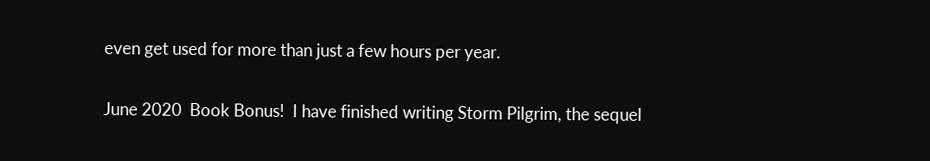even get used for more than just a few hours per year.

June 2020  Book Bonus!  I have finished writing Storm Pilgrim, the sequel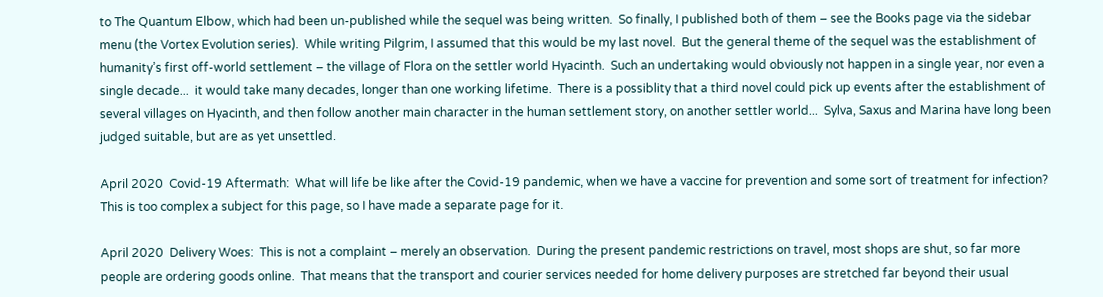to The Quantum Elbow, which had been un-published while the sequel was being written.  So finally, I published both of them – see the Books page via the sidebar menu (the Vortex Evolution series).  While writing Pilgrim, I assumed that this would be my last novel.  But the general theme of the sequel was the establishment of humanity’s first off-world settlement – the village of Flora on the settler world Hyacinth.  Such an undertaking would obviously not happen in a single year, nor even a single decade...  it would take many decades, longer than one working lifetime.  There is a possiblity that a third novel could pick up events after the establishment of several villages on Hyacinth, and then follow another main character in the human settlement story, on another settler world...  Sylva, Saxus and Marina have long been judged suitable, but are as yet unsettled.

April 2020  Covid-19 Aftermath:  What will life be like after the Covid-19 pandemic, when we have a vaccine for prevention and some sort of treatment for infection?  This is too complex a subject for this page, so I have made a separate page for it.

April 2020  Delivery Woes:  This is not a complaint – merely an observation.  During the present pandemic restrictions on travel, most shops are shut, so far more people are ordering goods online.  That means that the transport and courier services needed for home delivery purposes are stretched far beyond their usual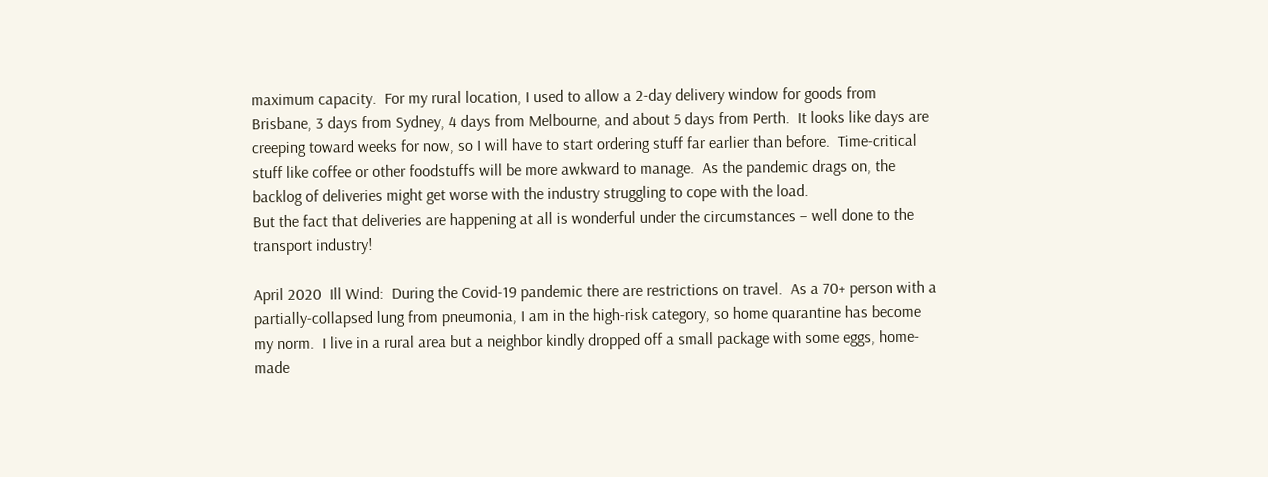maximum capacity.  For my rural location, I used to allow a 2-day delivery window for goods from Brisbane, 3 days from Sydney, 4 days from Melbourne, and about 5 days from Perth.  It looks like days are creeping toward weeks for now, so I will have to start ordering stuff far earlier than before.  Time-critical stuff like coffee or other foodstuffs will be more awkward to manage.  As the pandemic drags on, the backlog of deliveries might get worse with the industry struggling to cope with the load.
But the fact that deliveries are happening at all is wonderful under the circumstances – well done to the transport industry!

April 2020  Ill Wind:  During the Covid-19 pandemic there are restrictions on travel.  As a 70+ person with a partially-collapsed lung from pneumonia, I am in the high-risk category, so home quarantine has become my norm.  I live in a rural area but a neighbor kindly dropped off a small package with some eggs, home-made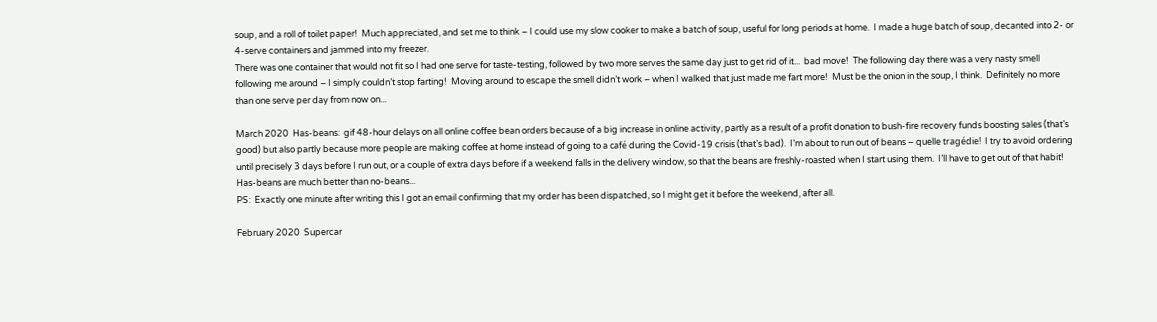soup, and a roll of toilet paper!  Much appreciated, and set me to think – I could use my slow cooker to make a batch of soup, useful for long periods at home.  I made a huge batch of soup, decanted into 2- or 4-serve containers and jammed into my freezer.
There was one container that would not fit so I had one serve for taste-testing, followed by two more serves the same day just to get rid of it...  bad move!  The following day there was a very nasty smell following me around – I simply couldn’t stop farting!  Moving around to escape the smell didn’t work – when I walked that just made me fart more!  Must be the onion in the soup, I think.  Definitely no more than one serve per day from now on...

March 2020  Has-beans:  gif 48-hour delays on all online coffee bean orders because of a big increase in online activity, partly as a result of a profit donation to bush-fire recovery funds boosting sales (that’s good) but also partly because more people are making coffee at home instead of going to a café during the Covid-19 crisis (that’s bad).  I’m about to run out of beans – quelle tragédie!  I try to avoid ordering until precisely 3 days before I run out, or a couple of extra days before if a weekend falls in the delivery window, so that the beans are freshly-roasted when I start using them.  I’ll have to get out of that habit!  Has-beans are much better than no-beans...
PS:  Exactly one minute after writing this I got an email confirming that my order has been dispatched, so I might get it before the weekend, after all.

February 2020  Supercar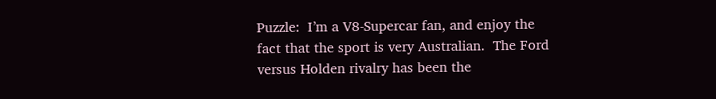Puzzle:  I’m a V8-Supercar fan, and enjoy the fact that the sport is very Australian.  The Ford versus Holden rivalry has been the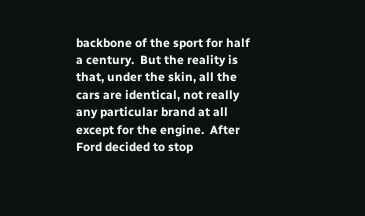backbone of the sport for half a century.  But the reality is that, under the skin, all the cars are identical, not really any particular brand at all except for the engine.  After Ford decided to stop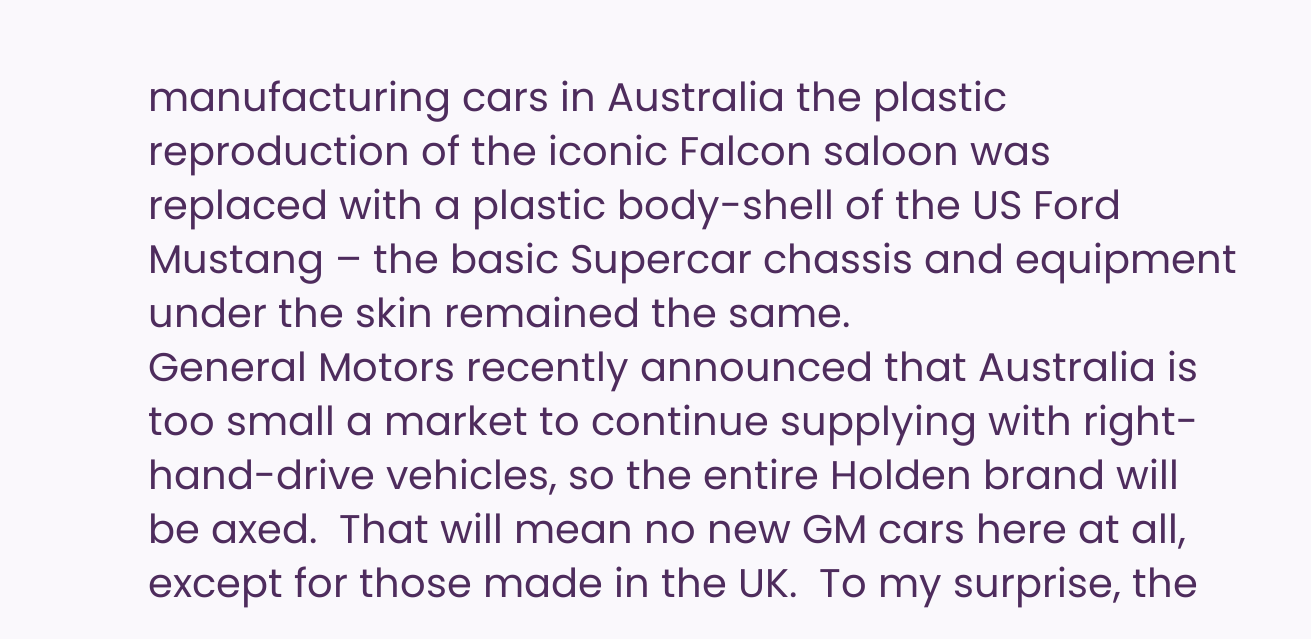manufacturing cars in Australia the plastic reproduction of the iconic Falcon saloon was replaced with a plastic body-shell of the US Ford Mustang – the basic Supercar chassis and equipment under the skin remained the same.
General Motors recently announced that Australia is too small a market to continue supplying with right-hand-drive vehicles, so the entire Holden brand will be axed.  That will mean no new GM cars here at all, except for those made in the UK.  To my surprise, the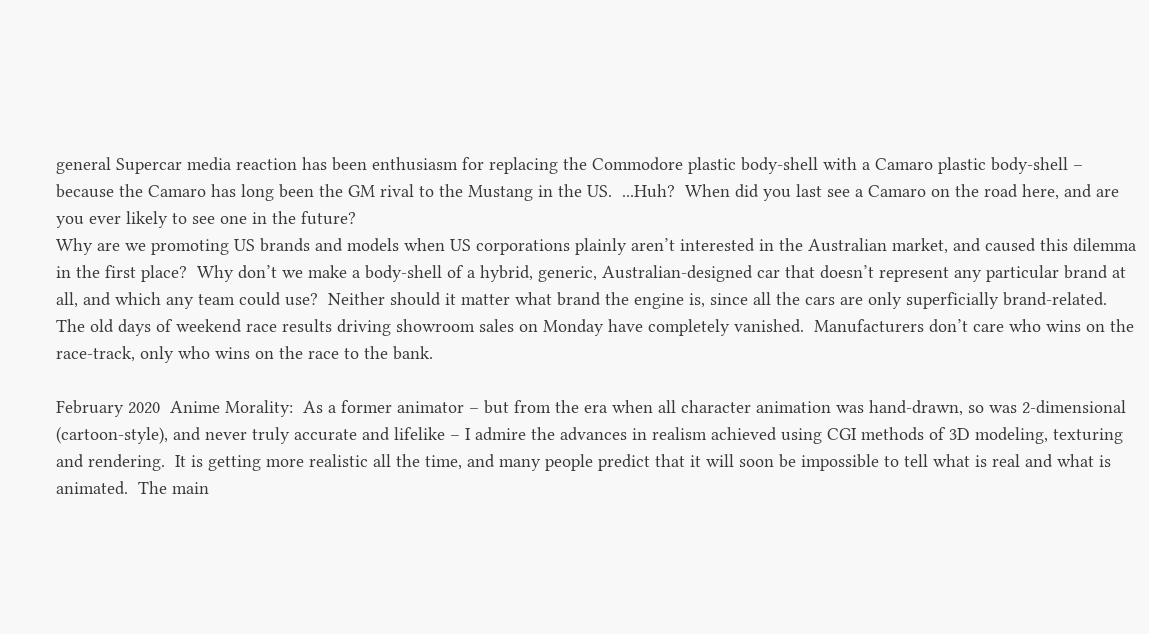general Supercar media reaction has been enthusiasm for replacing the Commodore plastic body-shell with a Camaro plastic body-shell – because the Camaro has long been the GM rival to the Mustang in the US.  ...Huh?  When did you last see a Camaro on the road here, and are you ever likely to see one in the future?
Why are we promoting US brands and models when US corporations plainly aren’t interested in the Australian market, and caused this dilemma in the first place?  Why don’t we make a body-shell of a hybrid, generic, Australian-designed car that doesn’t represent any particular brand at all, and which any team could use?  Neither should it matter what brand the engine is, since all the cars are only superficially brand-related.  The old days of weekend race results driving showroom sales on Monday have completely vanished.  Manufacturers don’t care who wins on the race-track, only who wins on the race to the bank.

February 2020  Anime Morality:  As a former animator – but from the era when all character animation was hand-drawn, so was 2-dimensional (cartoon-style), and never truly accurate and lifelike – I admire the advances in realism achieved using CGI methods of 3D modeling, texturing and rendering.  It is getting more realistic all the time, and many people predict that it will soon be impossible to tell what is real and what is animated.  The main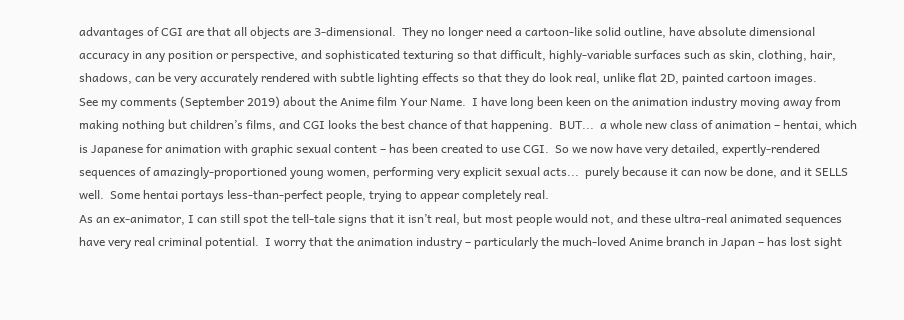advantages of CGI are that all objects are 3-dimensional.  They no longer need a cartoon-like solid outline, have absolute dimensional accuracy in any position or perspective, and sophisticated texturing so that difficult, highly-variable surfaces such as skin, clothing, hair, shadows, can be very accurately rendered with subtle lighting effects so that they do look real, unlike flat 2D, painted cartoon images.
See my comments (September 2019) about the Anime film Your Name.  I have long been keen on the animation industry moving away from making nothing but children’s films, and CGI looks the best chance of that happening.  BUT...  a whole new class of animation – hentai, which is Japanese for animation with graphic sexual content – has been created to use CGI.  So we now have very detailed, expertly-rendered sequences of amazingly-proportioned young women, performing very explicit sexual acts...  purely because it can now be done, and it SELLS well.  Some hentai portays less-than-perfect people, trying to appear completely real.
As an ex-animator, I can still spot the tell-tale signs that it isn’t real, but most people would not, and these ultra-real animated sequences have very real criminal potential.  I worry that the animation industry – particularly the much-loved Anime branch in Japan – has lost sight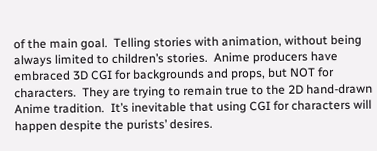of the main goal.  Telling stories with animation, without being always limited to children’s stories.  Anime producers have embraced 3D CGI for backgrounds and props, but NOT for characters.  They are trying to remain true to the 2D hand-drawn Anime tradition.  It’s inevitable that using CGI for characters will happen despite the purists’ desires.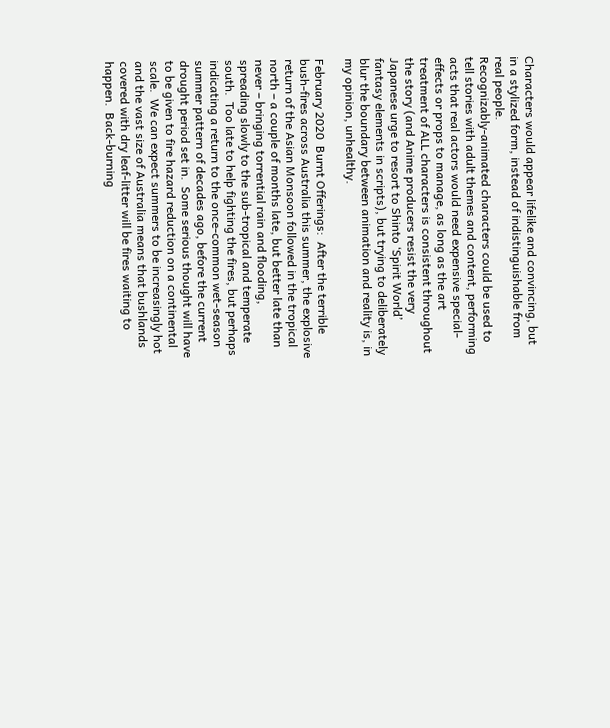Characters would appear lifelike and convincing, but in a stylized form, instead of indistinguishable from real people.
Recognizably-animated characters could be used to tell stories with adult themes and content, performing acts that real actors would need expensive special-effects or props to manage, as long as the art treatment of ALL characters is consistent throughout the story (and Anime producers resist the very Japanese urge to resort to Shinto ‘Spirit World’ fantasy elements in scripts), but trying to deliberately blur the boundary between animation and reality is, in my opinion, unhealthy.

February 2020  Burnt Offerings:  After the terrible bush-fires across Australia this summer, the explosive return of the Asian Monsoon followed in the tropical north – a couple of months late, but better late than never – bringing torrential rain and flooding, spreading slowly to the sub-tropical and temperate south.  Too late to help fighting the fires, but perhaps indicating a return to the once-common wet-season summer pattern of decades ago, before the current drought period set in.  Some serious thought will have to be given to fire hazard reduction on a continental scale.  We can expect summers to be increasingly hot and the vast size of Australia means that bushlands covered with dry leaf-litter will be fires waiting to happen.  Back-burning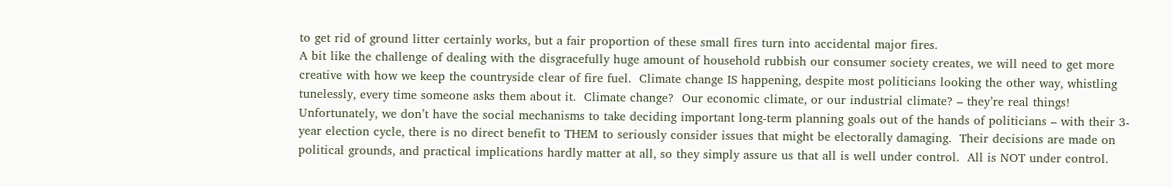to get rid of ground litter certainly works, but a fair proportion of these small fires turn into accidental major fires.
A bit like the challenge of dealing with the disgracefully huge amount of household rubbish our consumer society creates, we will need to get more creative with how we keep the countryside clear of fire fuel.  Climate change IS happening, despite most politicians looking the other way, whistling tunelessly, every time someone asks them about it.  Climate change?  Our economic climate, or our industrial climate? – they’re real things!  Unfortunately, we don’t have the social mechanisms to take deciding important long-term planning goals out of the hands of politicians – with their 3-year election cycle, there is no direct benefit to THEM to seriously consider issues that might be electorally damaging.  Their decisions are made on political grounds, and practical implications hardly matter at all, so they simply assure us that all is well under control.  All is NOT under control.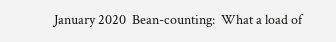January 2020  Bean-counting:  What a load of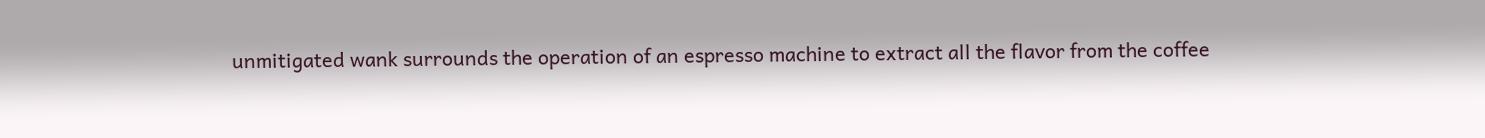unmitigated wank surrounds the operation of an espresso machine to extract all the flavor from the coffee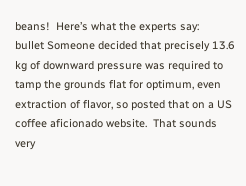beans!  Here’s what the experts say:
bullet Someone decided that precisely 13.6 kg of downward pressure was required to tamp the grounds flat for optimum, even extraction of flavor, so posted that on a US coffee aficionado website.  That sounds very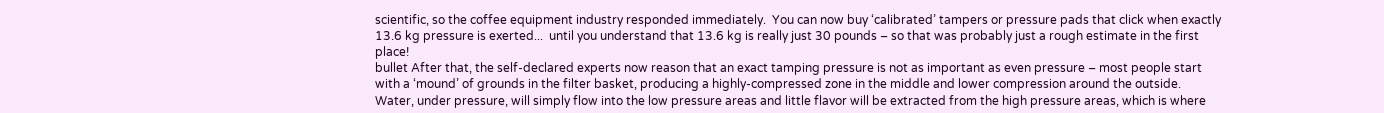scientific, so the coffee equipment industry responded immediately.  You can now buy ‘calibrated’ tampers or pressure pads that click when exactly 13.6 kg pressure is exerted...  until you understand that 13.6 kg is really just 30 pounds – so that was probably just a rough estimate in the first place!
bullet After that, the self-declared experts now reason that an exact tamping pressure is not as important as even pressure – most people start with a ‘mound’ of grounds in the filter basket, producing a highly-compressed zone in the middle and lower compression around the outside.  Water, under pressure, will simply flow into the low pressure areas and little flavor will be extracted from the high pressure areas, which is where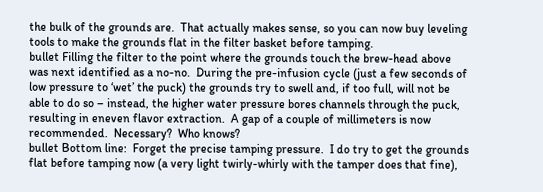the bulk of the grounds are.  That actually makes sense, so you can now buy leveling tools to make the grounds flat in the filter basket before tamping.
bullet Filling the filter to the point where the grounds touch the brew-head above was next identified as a no-no.  During the pre-infusion cycle (just a few seconds of low pressure to ‘wet’ the puck) the grounds try to swell and, if too full, will not be able to do so – instead, the higher water pressure bores channels through the puck, resulting in eneven flavor extraction.  A gap of a couple of millimeters is now recommended.  Necessary?  Who knows?
bullet Bottom line:  Forget the precise tamping pressure.  I do try to get the grounds flat before tamping now (a very light twirly-whirly with the tamper does that fine),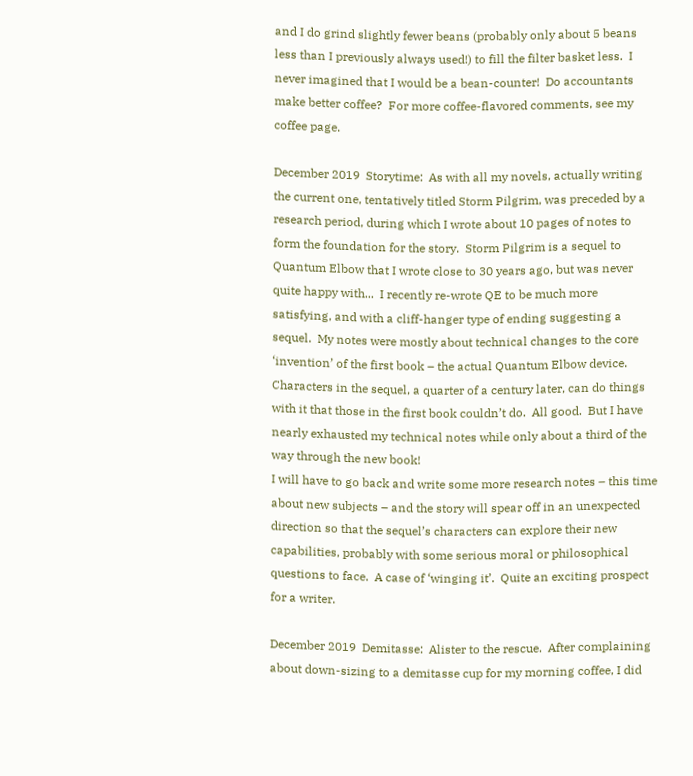and I do grind slightly fewer beans (probably only about 5 beans less than I previously always used!) to fill the filter basket less.  I never imagined that I would be a bean-counter!  Do accountants make better coffee?  For more coffee-flavored comments, see my coffee page.

December 2019  Storytime:  As with all my novels, actually writing the current one, tentatively titled Storm Pilgrim, was preceded by a research period, during which I wrote about 10 pages of notes to form the foundation for the story.  Storm Pilgrim is a sequel to Quantum Elbow that I wrote close to 30 years ago, but was never quite happy with...  I recently re-wrote QE to be much more satisfying, and with a cliff-hanger type of ending suggesting a sequel.  My notes were mostly about technical changes to the core ‘invention’ of the first book – the actual Quantum Elbow device.  Characters in the sequel, a quarter of a century later, can do things with it that those in the first book couldn’t do.  All good.  But I have nearly exhausted my technical notes while only about a third of the way through the new book!
I will have to go back and write some more research notes – this time about new subjects – and the story will spear off in an unexpected direction so that the sequel’s characters can explore their new capabilities, probably with some serious moral or philosophical questions to face.  A case of ‘winging it’.  Quite an exciting prospect for a writer.

December 2019  Demitasse:  Alister to the rescue.  After complaining about down-sizing to a demitasse cup for my morning coffee, I did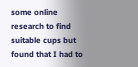some online research to find suitable cups but found that I had to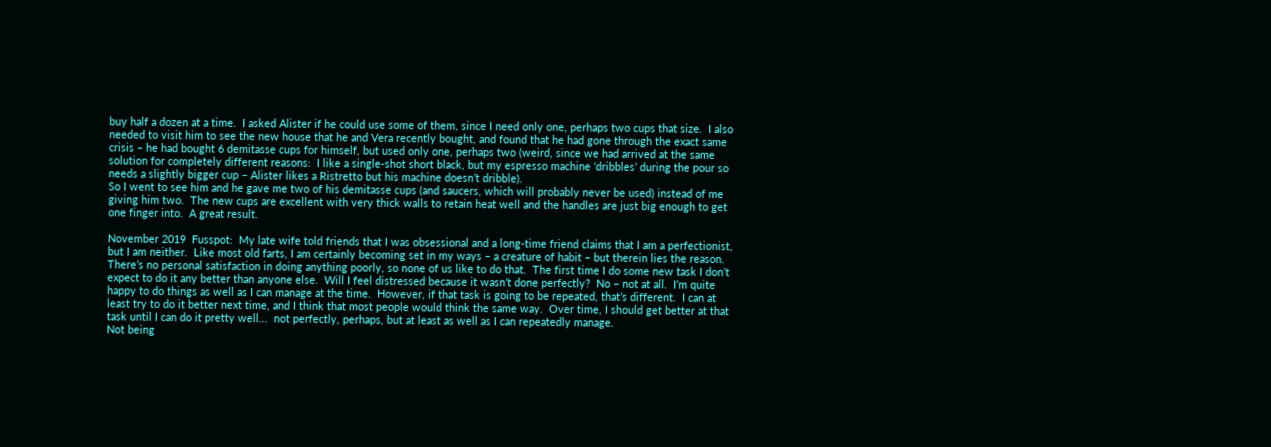buy half a dozen at a time.  I asked Alister if he could use some of them, since I need only one, perhaps two cups that size.  I also needed to visit him to see the new house that he and Vera recently bought, and found that he had gone through the exact same crisis – he had bought 6 demitasse cups for himself, but used only one, perhaps two (weird, since we had arrived at the same solution for completely different reasons:  I like a single-shot short black, but my espresso machine ‘dribbles’ during the pour so needs a slightly bigger cup – Alister likes a Ristretto but his machine doesn’t dribble).
So I went to see him and he gave me two of his demitasse cups (and saucers, which will probably never be used) instead of me giving him two.  The new cups are excellent with very thick walls to retain heat well and the handles are just big enough to get one finger into.  A great result.

November 2019  Fusspot:  My late wife told friends that I was obsessional and a long-time friend claims that I am a perfectionist, but I am neither.  Like most old farts, I am certainly becoming set in my ways – a creature of habit – but therein lies the reason.  There’s no personal satisfaction in doing anything poorly, so none of us like to do that.  The first time I do some new task I don’t expect to do it any better than anyone else.  Will I feel distressed because it wasn’t done perfectly?  No – not at all.  I’m quite happy to do things as well as I can manage at the time.  However, if that task is going to be repeated, that’s different.  I can at least try to do it better next time, and I think that most people would think the same way.  Over time, I should get better at that task until I can do it pretty well...  not perfectly, perhaps, but at least as well as I can repeatedly manage.
Not being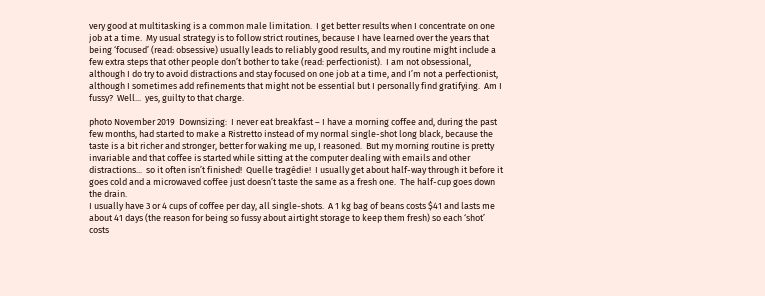very good at multitasking is a common male limitation.  I get better results when I concentrate on one job at a time.  My usual strategy is to follow strict routines, because I have learned over the years that being ‘focused’ (read: obsessive) usually leads to reliably good results, and my routine might include a few extra steps that other people don’t bother to take (read: perfectionist).  I am not obsessional, although I do try to avoid distractions and stay focused on one job at a time, and I’m not a perfectionist, although I sometimes add refinements that might not be essential but I personally find gratifying.  Am I fussy?  Well...  yes, guilty to that charge.

photo November 2019  Downsizing:  I never eat breakfast – I have a morning coffee and, during the past few months, had started to make a Ristretto instead of my normal single-shot long black, because the taste is a bit richer and stronger, better for waking me up, I reasoned.  But my morning routine is pretty invariable and that coffee is started while sitting at the computer dealing with emails and other distractions...  so it often isn’t finished!  Quelle tragédie!  I usually get about half-way through it before it goes cold and a microwaved coffee just doesn’t taste the same as a fresh one.  The half-cup goes down the drain.
I usually have 3 or 4 cups of coffee per day, all single-shots.  A 1 kg bag of beans costs $41 and lasts me about 41 days (the reason for being so fussy about airtight storage to keep them fresh) so each ‘shot’ costs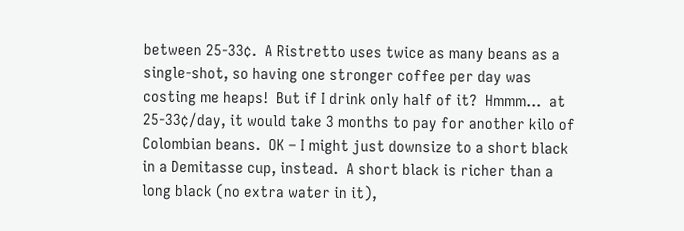between 25-33¢.  A Ristretto uses twice as many beans as a single-shot, so having one stronger coffee per day was costing me heaps!  But if I drink only half of it?  Hmmm...  at 25-33¢/day, it would take 3 months to pay for another kilo of Colombian beans.  OK – I might just downsize to a short black in a Demitasse cup, instead.  A short black is richer than a long black (no extra water in it),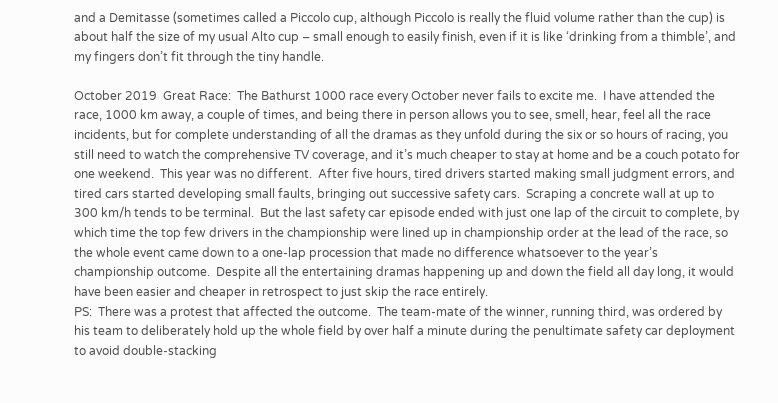and a Demitasse (sometimes called a Piccolo cup, although Piccolo is really the fluid volume rather than the cup) is about half the size of my usual Alto cup – small enough to easily finish, even if it is like ‘drinking from a thimble’, and my fingers don’t fit through the tiny handle.

October 2019  Great Race:  The Bathurst 1000 race every October never fails to excite me.  I have attended the race, 1000 km away, a couple of times, and being there in person allows you to see, smell, hear, feel all the race incidents, but for complete understanding of all the dramas as they unfold during the six or so hours of racing, you still need to watch the comprehensive TV coverage, and it’s much cheaper to stay at home and be a couch potato for one weekend.  This year was no different.  After five hours, tired drivers started making small judgment errors, and tired cars started developing small faults, bringing out successive safety cars.  Scraping a concrete wall at up to 300 km/h tends to be terminal.  But the last safety car episode ended with just one lap of the circuit to complete, by which time the top few drivers in the championship were lined up in championship order at the lead of the race, so the whole event came down to a one-lap procession that made no difference whatsoever to the year’s championship outcome.  Despite all the entertaining dramas happening up and down the field all day long, it would have been easier and cheaper in retrospect to just skip the race entirely.
PS:  There was a protest that affected the outcome.  The team-mate of the winner, running third, was ordered by his team to deliberately hold up the whole field by over half a minute during the penultimate safety car deployment to avoid double-stacking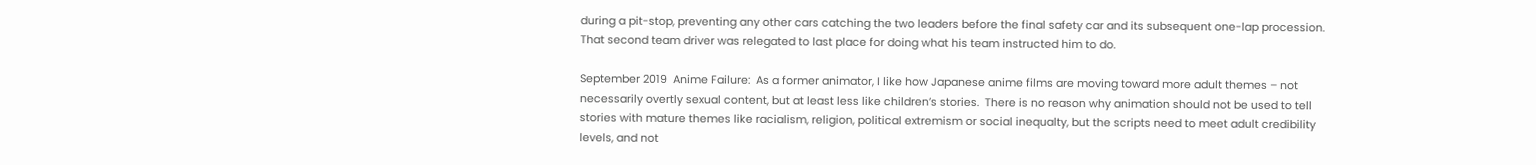during a pit-stop, preventing any other cars catching the two leaders before the final safety car and its subsequent one-lap procession.  That second team driver was relegated to last place for doing what his team instructed him to do.

September 2019  Anime Failure:  As a former animator, I like how Japanese anime films are moving toward more adult themes – not necessarily overtly sexual content, but at least less like children’s stories.  There is no reason why animation should not be used to tell stories with mature themes like racialism, religion, political extremism or social inequalty, but the scripts need to meet adult credibility levels, and not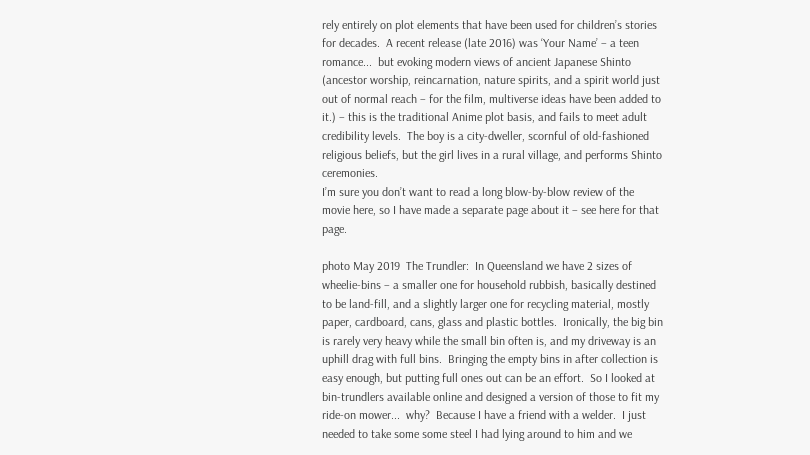rely entirely on plot elements that have been used for children’s stories for decades.  A recent release (late 2016) was ‘Your Name’ – a teen romance...  but evoking modern views of ancient Japanese Shinto (ancestor worship, reincarnation, nature spirits, and a spirit world just out of normal reach – for the film, multiverse ideas have been added to it.) – this is the traditional Anime plot basis, and fails to meet adult credibility levels.  The boy is a city-dweller, scornful of old-fashioned religious beliefs, but the girl lives in a rural village, and performs Shinto ceremonies.
I’m sure you don’t want to read a long blow-by-blow review of the movie here, so I have made a separate page about it – see here for that page.

photo May 2019  The Trundler:  In Queensland we have 2 sizes of wheelie-bins – a smaller one for household rubbish, basically destined to be land-fill, and a slightly larger one for recycling material, mostly paper, cardboard, cans, glass and plastic bottles.  Ironically, the big bin is rarely very heavy while the small bin often is, and my driveway is an uphill drag with full bins.  Bringing the empty bins in after collection is easy enough, but putting full ones out can be an effort.  So I looked at bin-trundlers available online and designed a version of those to fit my ride-on mower...  why?  Because I have a friend with a welder.  I just needed to take some some steel I had lying around to him and we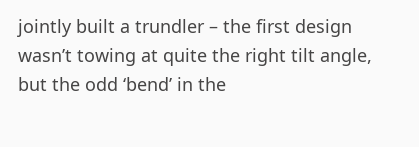jointly built a trundler – the first design wasn’t towing at quite the right tilt angle, but the odd ‘bend’ in the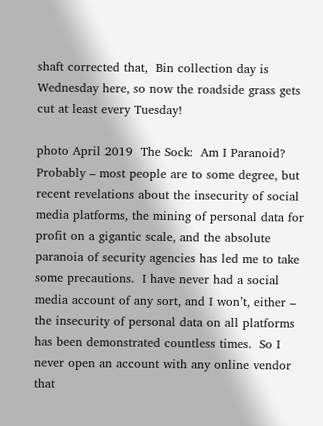shaft corrected that,  Bin collection day is Wednesday here, so now the roadside grass gets cut at least every Tuesday!

photo April 2019  The Sock:  Am I Paranoid?  Probably – most people are to some degree, but recent revelations about the insecurity of social media platforms, the mining of personal data for profit on a gigantic scale, and the absolute paranoia of security agencies has led me to take some precautions.  I have never had a social media account of any sort, and I won’t, either – the insecurity of personal data on all platforms has been demonstrated countless times.  So I never open an account with any online vendor that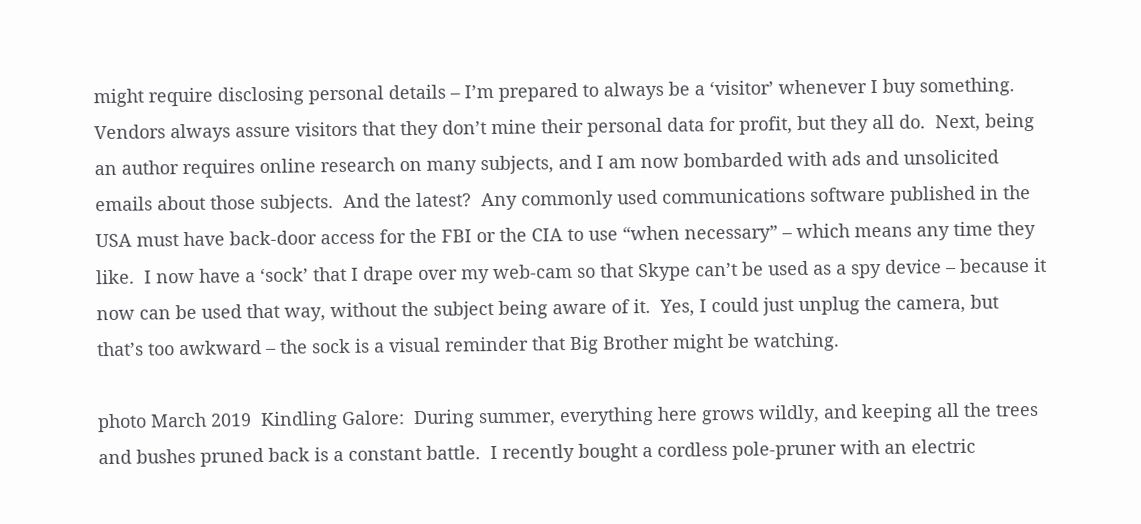might require disclosing personal details – I’m prepared to always be a ‘visitor’ whenever I buy something.  Vendors always assure visitors that they don’t mine their personal data for profit, but they all do.  Next, being an author requires online research on many subjects, and I am now bombarded with ads and unsolicited emails about those subjects.  And the latest?  Any commonly used communications software published in the USA must have back-door access for the FBI or the CIA to use “when necessary” – which means any time they like.  I now have a ‘sock’ that I drape over my web-cam so that Skype can’t be used as a spy device – because it now can be used that way, without the subject being aware of it.  Yes, I could just unplug the camera, but that’s too awkward – the sock is a visual reminder that Big Brother might be watching.

photo March 2019  Kindling Galore:  During summer, everything here grows wildly, and keeping all the trees and bushes pruned back is a constant battle.  I recently bought a cordless pole-pruner with an electric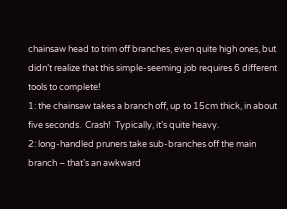chainsaw head to trim off branches, even quite high ones, but didn’t realize that this simple-seeming job requires 6 different tools to complete!
1: the chainsaw takes a branch off, up to 15cm thick, in about five seconds.  Crash!  Typically, it’s quite heavy.
2: long-handled pruners take sub-branches off the main branch – that’s an awkward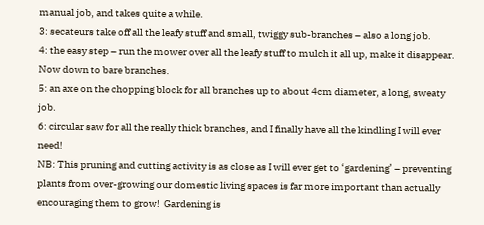manual job, and takes quite a while.
3: secateurs take off all the leafy stuff and small, twiggy sub-branches – also a long job.
4: the easy step – run the mower over all the leafy stuff to mulch it all up, make it disappear.  Now down to bare branches.
5: an axe on the chopping block for all branches up to about 4cm diameter, a long, sweaty job.
6: circular saw for all the really thick branches, and I finally have all the kindling I will ever need!
NB: This pruning and cutting activity is as close as I will ever get to ‘gardening’ – preventing plants from over-growing our domestic living spaces is far more important than actually encouraging them to grow!  Gardening is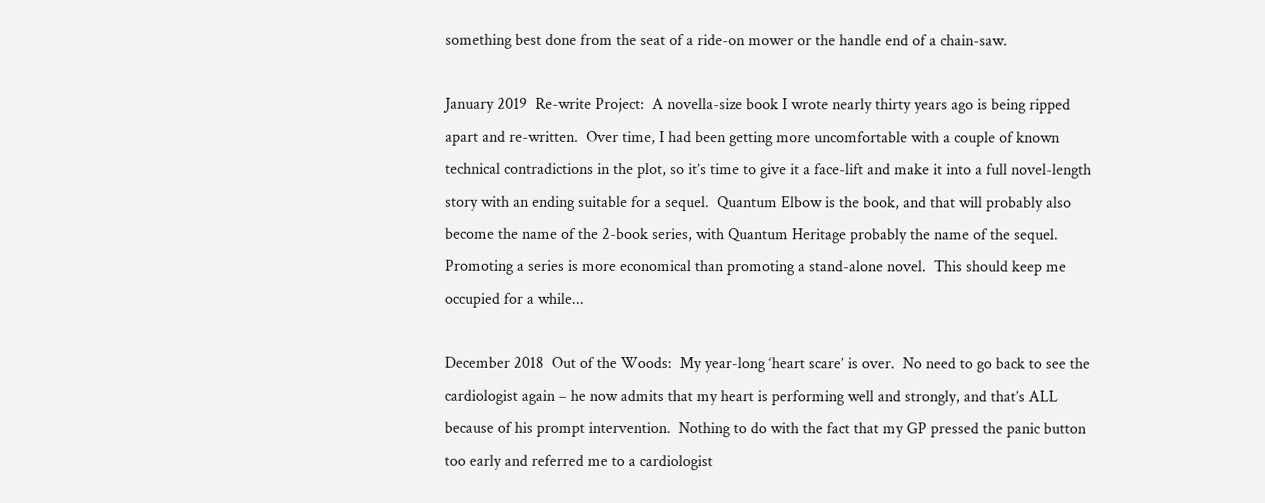something best done from the seat of a ride-on mower or the handle end of a chain-saw.

January 2019  Re-write Project:  A novella-size book I wrote nearly thirty years ago is being ripped apart and re-written.  Over time, I had been getting more uncomfortable with a couple of known technical contradictions in the plot, so it’s time to give it a face-lift and make it into a full novel-length story with an ending suitable for a sequel.  Quantum Elbow is the book, and that will probably also become the name of the 2-book series, with Quantum Heritage probably the name of the sequel.  Promoting a series is more economical than promoting a stand-alone novel.  This should keep me occupied for a while...

December 2018  Out of the Woods:  My year-long ‘heart scare’ is over.  No need to go back to see the cardiologist again – he now admits that my heart is performing well and strongly, and that’s ALL because of his prompt intervention.  Nothing to do with the fact that my GP pressed the panic button too early and referred me to a cardiologist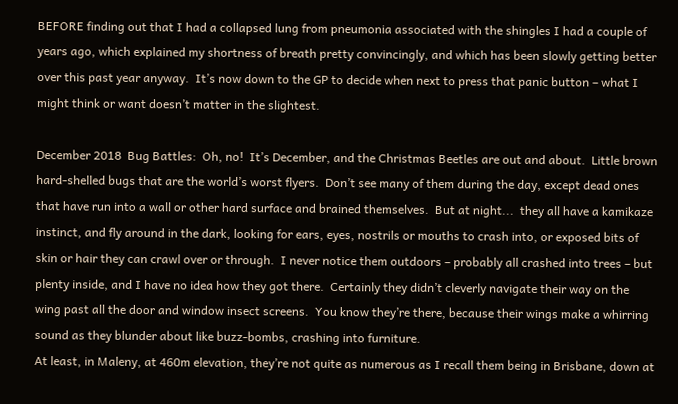BEFORE finding out that I had a collapsed lung from pneumonia associated with the shingles I had a couple of years ago, which explained my shortness of breath pretty convincingly, and which has been slowly getting better over this past year anyway.  It’s now down to the GP to decide when next to press that panic button – what I might think or want doesn’t matter in the slightest.

December 2018  Bug Battles:  Oh, no!  It’s December, and the Christmas Beetles are out and about.  Little brown hard-shelled bugs that are the world’s worst flyers.  Don’t see many of them during the day, except dead ones that have run into a wall or other hard surface and brained themselves.  But at night...  they all have a kamikaze instinct, and fly around in the dark, looking for ears, eyes, nostrils or mouths to crash into, or exposed bits of skin or hair they can crawl over or through.  I never notice them outdoors – probably all crashed into trees – but plenty inside, and I have no idea how they got there.  Certainly they didn’t cleverly navigate their way on the wing past all the door and window insect screens.  You know they’re there, because their wings make a whirring sound as they blunder about like buzz-bombs, crashing into furniture.
At least, in Maleny, at 460m elevation, they’re not quite as numerous as I recall them being in Brisbane, down at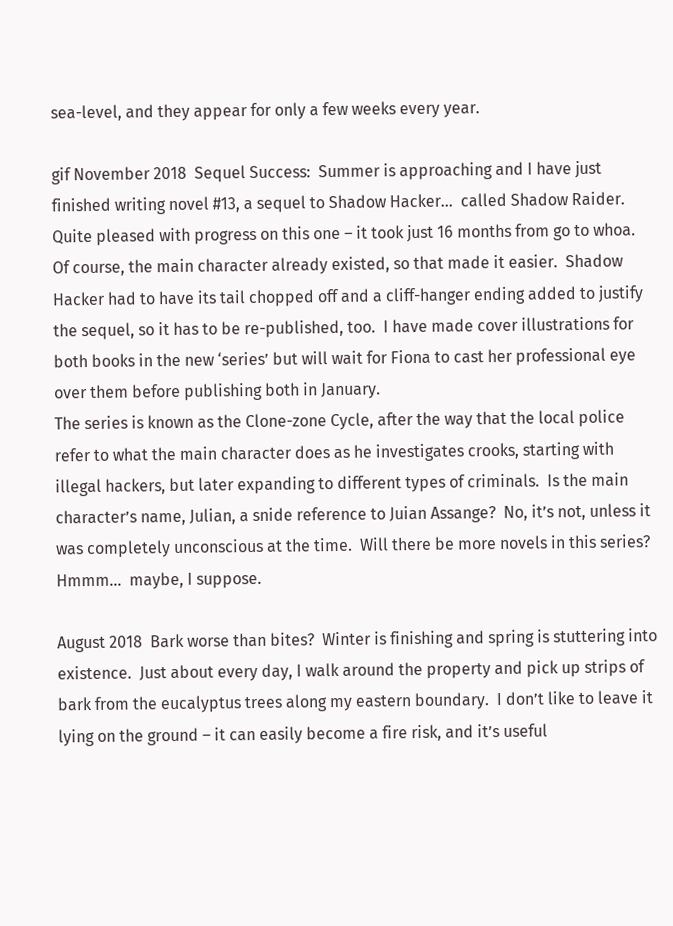sea-level, and they appear for only a few weeks every year.

gif November 2018  Sequel Success:  Summer is approaching and I have just finished writing novel #13, a sequel to Shadow Hacker...  called Shadow Raider.  Quite pleased with progress on this one – it took just 16 months from go to whoa.  Of course, the main character already existed, so that made it easier.  Shadow Hacker had to have its tail chopped off and a cliff-hanger ending added to justify the sequel, so it has to be re-published, too.  I have made cover illustrations for both books in the new ‘series’ but will wait for Fiona to cast her professional eye over them before publishing both in January.
The series is known as the Clone-zone Cycle, after the way that the local police refer to what the main character does as he investigates crooks, starting with illegal hackers, but later expanding to different types of criminals.  Is the main character’s name, Julian, a snide reference to Juian Assange?  No, it’s not, unless it was completely unconscious at the time.  Will there be more novels in this series?  Hmmm...  maybe, I suppose.

August 2018  Bark worse than bites?  Winter is finishing and spring is stuttering into existence.  Just about every day, I walk around the property and pick up strips of bark from the eucalyptus trees along my eastern boundary.  I don’t like to leave it lying on the ground – it can easily become a fire risk, and it’s useful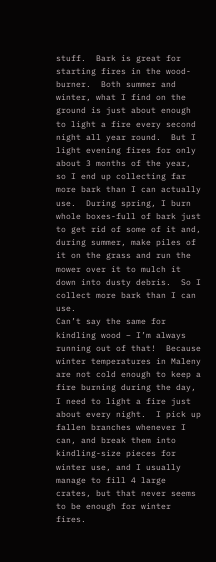stuff.  Bark is great for starting fires in the wood-burner.  Both summer and winter, what I find on the ground is just about enough to light a fire every second night all year round.  But I light evening fires for only about 3 months of the year, so I end up collecting far more bark than I can actually use.  During spring, I burn whole boxes-full of bark just to get rid of some of it and, during summer, make piles of it on the grass and run the mower over it to mulch it down into dusty debris.  So I collect more bark than I can use.
Can’t say the same for kindling wood – I’m always running out of that!  Because winter temperatures in Maleny are not cold enough to keep a fire burning during the day, I need to light a fire just about every night.  I pick up fallen branches whenever I can, and break them into kindling-size pieces for winter use, and I usually manage to fill 4 large crates, but that never seems to be enough for winter fires.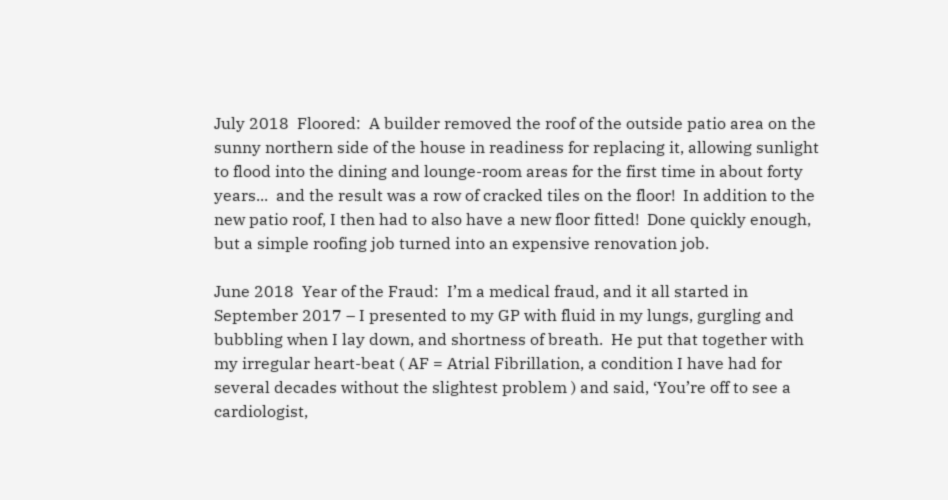July 2018  Floored:  A builder removed the roof of the outside patio area on the sunny northern side of the house in readiness for replacing it, allowing sunlight to flood into the dining and lounge-room areas for the first time in about forty years...  and the result was a row of cracked tiles on the floor!  In addition to the new patio roof, I then had to also have a new floor fitted!  Done quickly enough, but a simple roofing job turned into an expensive renovation job.

June 2018  Year of the Fraud:  I’m a medical fraud, and it all started in September 2017 – I presented to my GP with fluid in my lungs, gurgling and bubbling when I lay down, and shortness of breath.  He put that together with my irregular heart-beat ( AF = Atrial Fibrillation, a condition I have had for several decades without the slightest problem ) and said, ‘You’re off to see a cardiologist,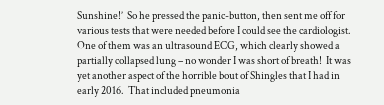Sunshine!’  So he pressed the panic-button, then sent me off for various tests that were needed before I could see the cardiologist.  One of them was an ultrasound ECG, which clearly showed a partially collapsed lung – no wonder I was short of breath!  It was yet another aspect of the horrible bout of Shingles that I had in early 2016.  That included pneumonia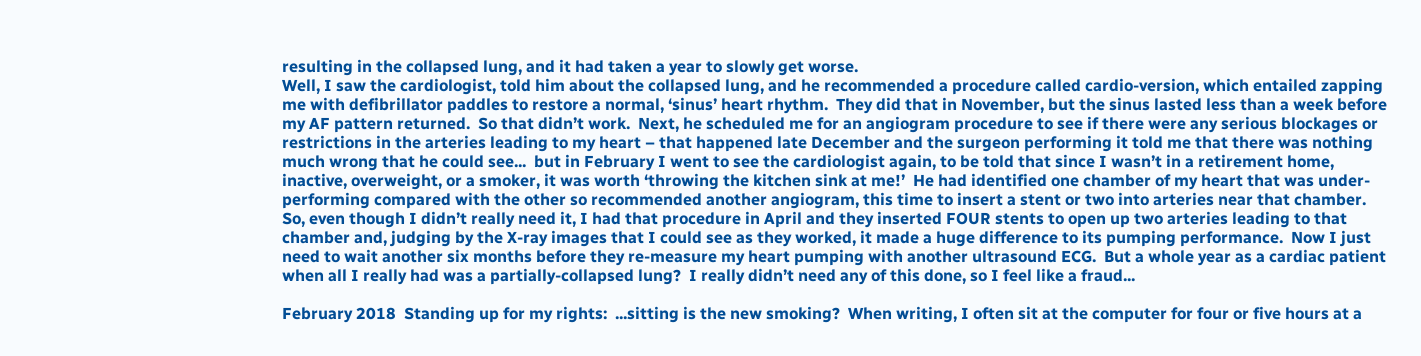resulting in the collapsed lung, and it had taken a year to slowly get worse.
Well, I saw the cardiologist, told him about the collapsed lung, and he recommended a procedure called cardio-version, which entailed zapping me with defibrillator paddles to restore a normal, ‘sinus’ heart rhythm.  They did that in November, but the sinus lasted less than a week before my AF pattern returned.  So that didn’t work.  Next, he scheduled me for an angiogram procedure to see if there were any serious blockages or restrictions in the arteries leading to my heart – that happened late December and the surgeon performing it told me that there was nothing much wrong that he could see...  but in February I went to see the cardiologist again, to be told that since I wasn’t in a retirement home, inactive, overweight, or a smoker, it was worth ‘throwing the kitchen sink at me!’  He had identified one chamber of my heart that was under-performing compared with the other so recommended another angiogram, this time to insert a stent or two into arteries near that chamber.
So, even though I didn’t really need it, I had that procedure in April and they inserted FOUR stents to open up two arteries leading to that chamber and, judging by the X-ray images that I could see as they worked, it made a huge difference to its pumping performance.  Now I just need to wait another six months before they re-measure my heart pumping with another ultrasound ECG.  But a whole year as a cardiac patient when all I really had was a partially-collapsed lung?  I really didn’t need any of this done, so I feel like a fraud...

February 2018  Standing up for my rights:  ...sitting is the new smoking?  When writing, I often sit at the computer for four or five hours at a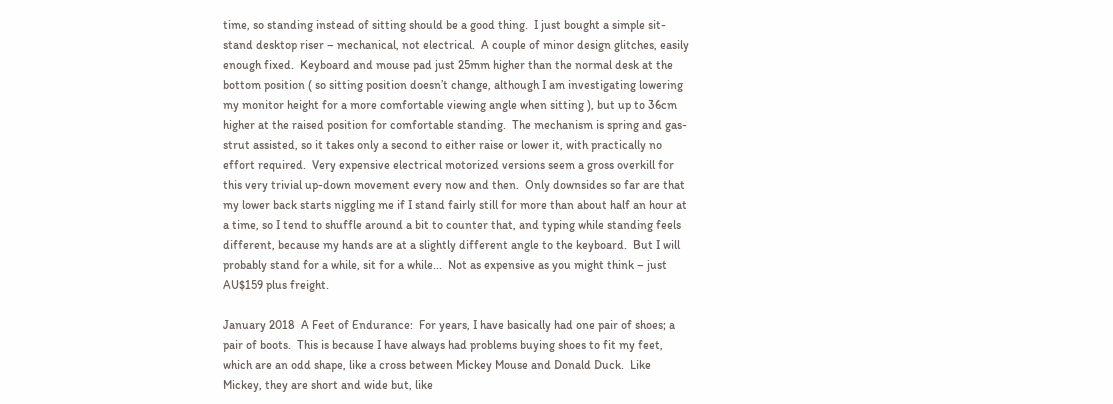time, so standing instead of sitting should be a good thing.  I just bought a simple sit-stand desktop riser – mechanical, not electrical.  A couple of minor design glitches, easily enough fixed.  Keyboard and mouse pad just 25mm higher than the normal desk at the bottom position ( so sitting position doesn’t change, although I am investigating lowering my monitor height for a more comfortable viewing angle when sitting ), but up to 36cm higher at the raised position for comfortable standing.  The mechanism is spring and gas-strut assisted, so it takes only a second to either raise or lower it, with practically no effort required.  Very expensive electrical motorized versions seem a gross overkill for this very trivial up-down movement every now and then.  Only downsides so far are that my lower back starts niggling me if I stand fairly still for more than about half an hour at a time, so I tend to shuffle around a bit to counter that, and typing while standing feels different, because my hands are at a slightly different angle to the keyboard.  But I will probably stand for a while, sit for a while...  Not as expensive as you might think – just AU$159 plus freight.

January 2018  A Feet of Endurance:  For years, I have basically had one pair of shoes; a pair of boots.  This is because I have always had problems buying shoes to fit my feet, which are an odd shape, like a cross between Mickey Mouse and Donald Duck.  Like Mickey, they are short and wide but, like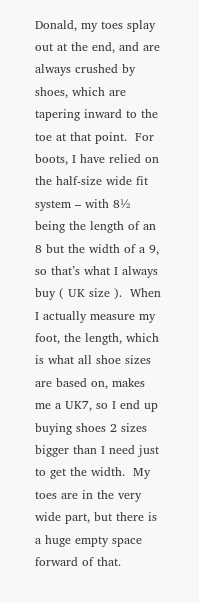Donald, my toes splay out at the end, and are always crushed by shoes, which are tapering inward to the toe at that point.  For boots, I have relied on the half-size wide fit system – with 8½ being the length of an 8 but the width of a 9, so that’s what I always buy ( UK size ).  When I actually measure my foot, the length, which is what all shoe sizes are based on, makes me a UK7, so I end up buying shoes 2 sizes bigger than I need just to get the width.  My toes are in the very wide part, but there is a huge empty space forward of that.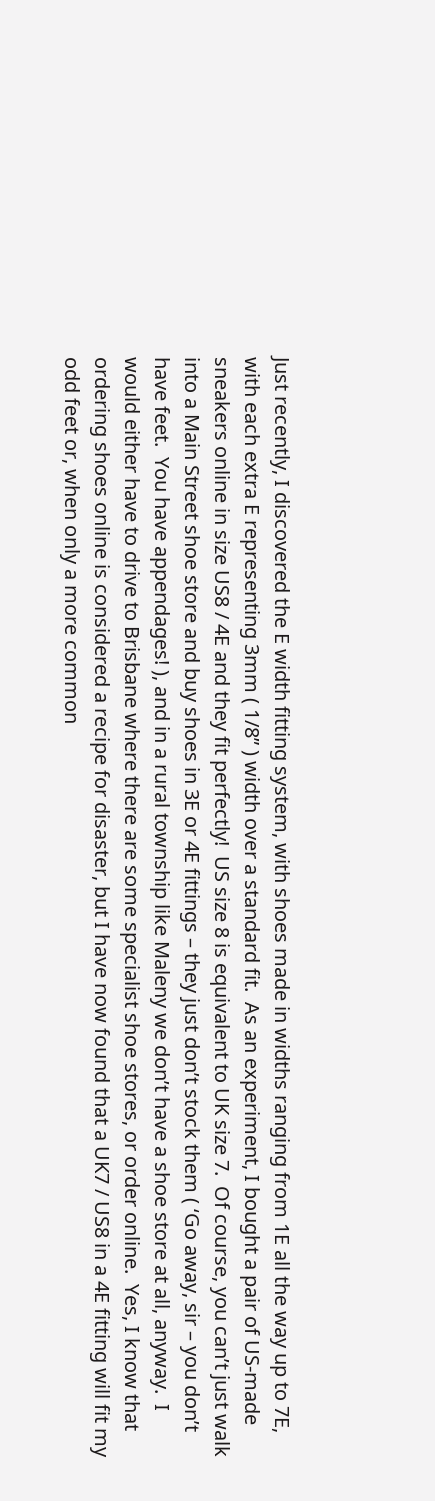Just recently, I discovered the E width fitting system, with shoes made in widths ranging from 1E all the way up to 7E, with each extra E representing 3mm ( 1/8” ) width over a standard fit.  As an experiment, I bought a pair of US-made sneakers online in size US8 / 4E and they fit perfectly!  US size 8 is equivalent to UK size 7.  Of course, you can’t just walk into a Main Street shoe store and buy shoes in 3E or 4E fittings – they just don’t stock them ( ‘Go away, sir – you don’t have feet.  You have appendages! ), and in a rural township like Maleny we don’t have a shoe store at all, anyway.  I would either have to drive to Brisbane where there are some specialist shoe stores, or order online.  Yes, I know that ordering shoes online is considered a recipe for disaster, but I have now found that a UK7 / US8 in a 4E fitting will fit my odd feet or, when only a more common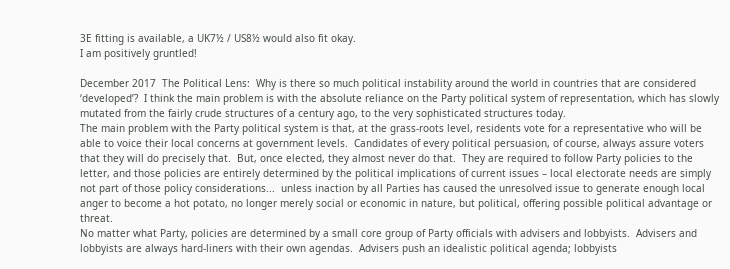3E fitting is available, a UK7½ / US8½ would also fit okay.
I am positively gruntled!

December 2017  The Political Lens:  Why is there so much political instability around the world in countries that are considered ‘developed’?  I think the main problem is with the absolute reliance on the Party political system of representation, which has slowly mutated from the fairly crude structures of a century ago, to the very sophisticated structures today.
The main problem with the Party political system is that, at the grass-roots level, residents vote for a representative who will be able to voice their local concerns at government levels.  Candidates of every political persuasion, of course, always assure voters that they will do precisely that.  But, once elected, they almost never do that.  They are required to follow Party policies to the letter, and those policies are entirely determined by the political implications of current issues – local electorate needs are simply not part of those policy considerations...  unless inaction by all Parties has caused the unresolved issue to generate enough local anger to become a hot potato, no longer merely social or economic in nature, but political, offering possible political advantage or threat.
No matter what Party, policies are determined by a small core group of Party officials with advisers and lobbyists.  Advisers and lobbyists are always hard-liners with their own agendas.  Advisers push an idealistic political agenda; lobbyists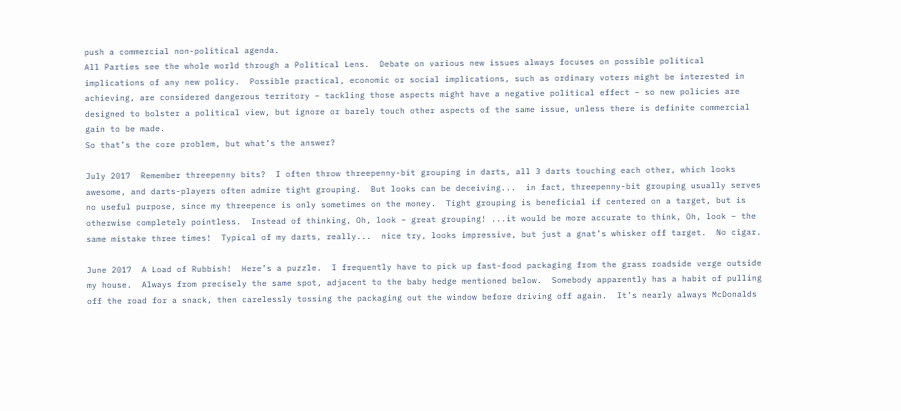push a commercial non-political agenda.
All Parties see the whole world through a Political Lens.  Debate on various new issues always focuses on possible political implications of any new policy.  Possible practical, economic or social implications, such as ordinary voters might be interested in achieving, are considered dangerous territory – tackling those aspects might have a negative political effect – so new policies are designed to bolster a political view, but ignore or barely touch other aspects of the same issue, unless there is definite commercial gain to be made.
So that’s the core problem, but what’s the answer?

July 2017  Remember threepenny bits?  I often throw threepenny-bit grouping in darts, all 3 darts touching each other, which looks awesome, and darts-players often admire tight grouping.  But looks can be deceiving...  in fact, threepenny-bit grouping usually serves no useful purpose, since my threepence is only sometimes on the money.  Tight grouping is beneficial if centered on a target, but is otherwise completely pointless.  Instead of thinking, Oh, look – great grouping! ...it would be more accurate to think, Oh, look – the same mistake three times!  Typical of my darts, really...  nice try, looks impressive, but just a gnat’s whisker off target.  No cigar.

June 2017  A Load of Rubbish!  Here’s a puzzle.  I frequently have to pick up fast-food packaging from the grass roadside verge outside my house.  Always from precisely the same spot, adjacent to the baby hedge mentioned below.  Somebody apparently has a habit of pulling off the road for a snack, then carelessly tossing the packaging out the window before driving off again.  It’s nearly always McDonalds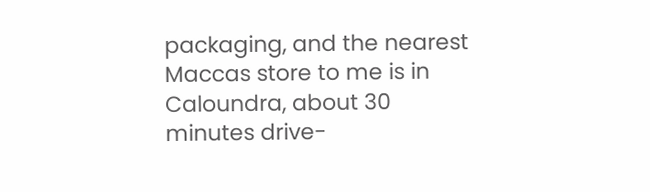packaging, and the nearest Maccas store to me is in Caloundra, about 30 minutes drive-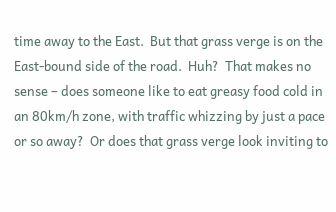time away to the East.  But that grass verge is on the East-bound side of the road.  Huh?  That makes no sense – does someone like to eat greasy food cold in an 80km/h zone, with traffic whizzing by just a pace or so away?  Or does that grass verge look inviting to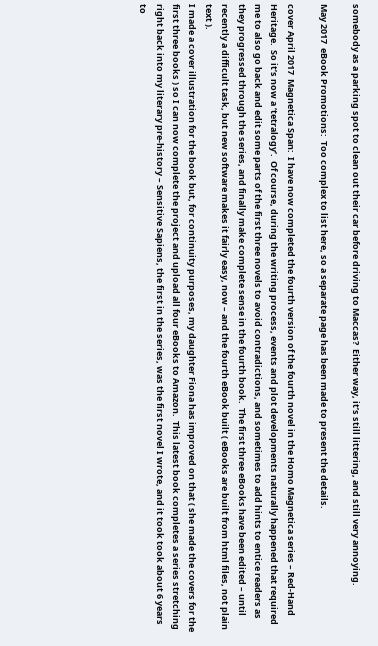somebody as a parking spot to clean out their car before driving to Maccas?  Either way, it’s still littering, and still very annoying.

May 2017  eBook Promotions:  Too complex to list here, so a separate page has been made to present the details.

cover April 2017  Magnetica Span:  I have now completed the fourth version of the fourth novel in the Homo Magnetica series – Red-Hand Heritage.  So it’s now a ‘tetralogy’.  Of course, during the writing process, events and plot developments naturally happened that required me to also go back and edit some parts of the first three novels to avoid contradictions, and sometimes to add hints to entice readers as they progressed through the series, and finally make complete sense in the fourth book.  The first three eBooks have been edited – until recently a difficult task, but new software makes it fairly easy, now – and the fourth eBook built ( eBooks are built from html files, not plain text ).
I made a cover illustration for the book but, for continuity purposes, my daughter Fiona has improved on that ( she made the covers for the first three books ) so I can now complete the project and upload all four eBooks to Amazon.  This latest book completes a series stretching right back into my literary pre-history – Sensitive Sapiens, the first in the series, was the first novel I wrote, and it took took about 6 years to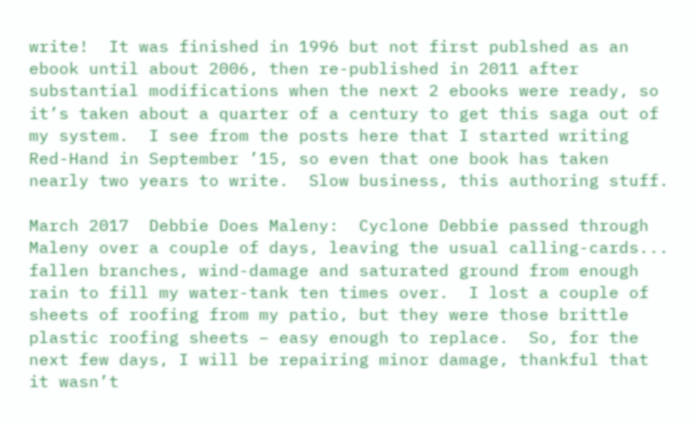write!  It was finished in 1996 but not first publshed as an ebook until about 2006, then re-published in 2011 after substantial modifications when the next 2 ebooks were ready, so it’s taken about a quarter of a century to get this saga out of my system.  I see from the posts here that I started writing Red-Hand in September ’15, so even that one book has taken nearly two years to write.  Slow business, this authoring stuff.

March 2017  Debbie Does Maleny:  Cyclone Debbie passed through Maleny over a couple of days, leaving the usual calling-cards...  fallen branches, wind-damage and saturated ground from enough rain to fill my water-tank ten times over.  I lost a couple of sheets of roofing from my patio, but they were those brittle plastic roofing sheets – easy enough to replace.  So, for the next few days, I will be repairing minor damage, thankful that it wasn’t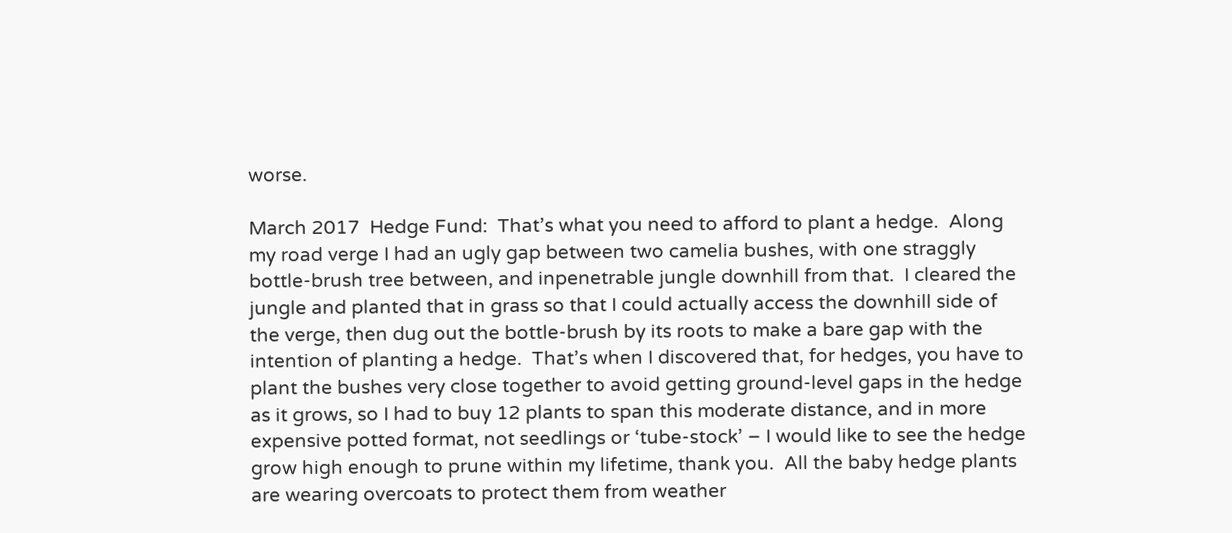worse.

March 2017  Hedge Fund:  That’s what you need to afford to plant a hedge.  Along my road verge I had an ugly gap between two camelia bushes, with one straggly bottle-brush tree between, and inpenetrable jungle downhill from that.  I cleared the jungle and planted that in grass so that I could actually access the downhill side of the verge, then dug out the bottle-brush by its roots to make a bare gap with the intention of planting a hedge.  That’s when I discovered that, for hedges, you have to plant the bushes very close together to avoid getting ground-level gaps in the hedge as it grows, so I had to buy 12 plants to span this moderate distance, and in more expensive potted format, not seedlings or ‘tube-stock’ – I would like to see the hedge grow high enough to prune within my lifetime, thank you.  All the baby hedge plants are wearing overcoats to protect them from weather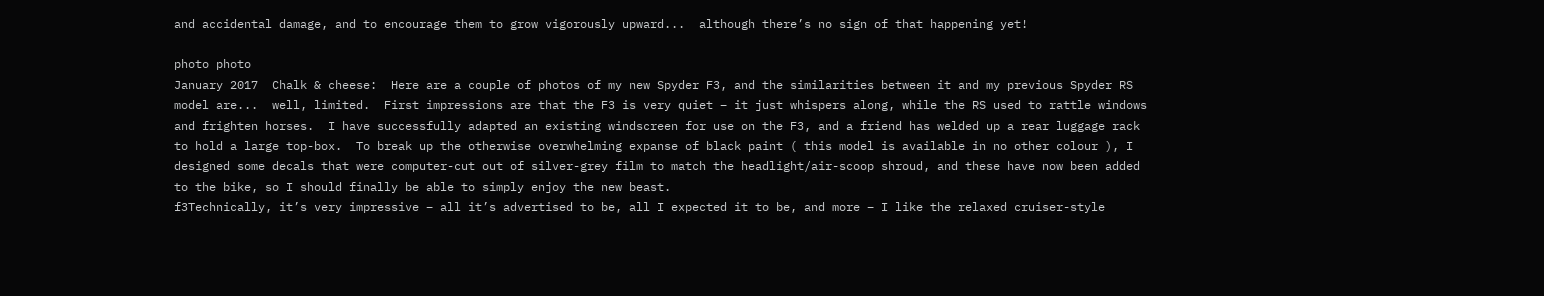and accidental damage, and to encourage them to grow vigorously upward...  although there’s no sign of that happening yet!

photo photo
January 2017  Chalk & cheese:  Here are a couple of photos of my new Spyder F3, and the similarities between it and my previous Spyder RS model are...  well, limited.  First impressions are that the F3 is very quiet – it just whispers along, while the RS used to rattle windows and frighten horses.  I have successfully adapted an existing windscreen for use on the F3, and a friend has welded up a rear luggage rack to hold a large top-box.  To break up the otherwise overwhelming expanse of black paint ( this model is available in no other colour ), I designed some decals that were computer-cut out of silver-grey film to match the headlight/air-scoop shroud, and these have now been added to the bike, so I should finally be able to simply enjoy the new beast.
f3Technically, it’s very impressive – all it’s advertised to be, all I expected it to be, and more – I like the relaxed cruiser-style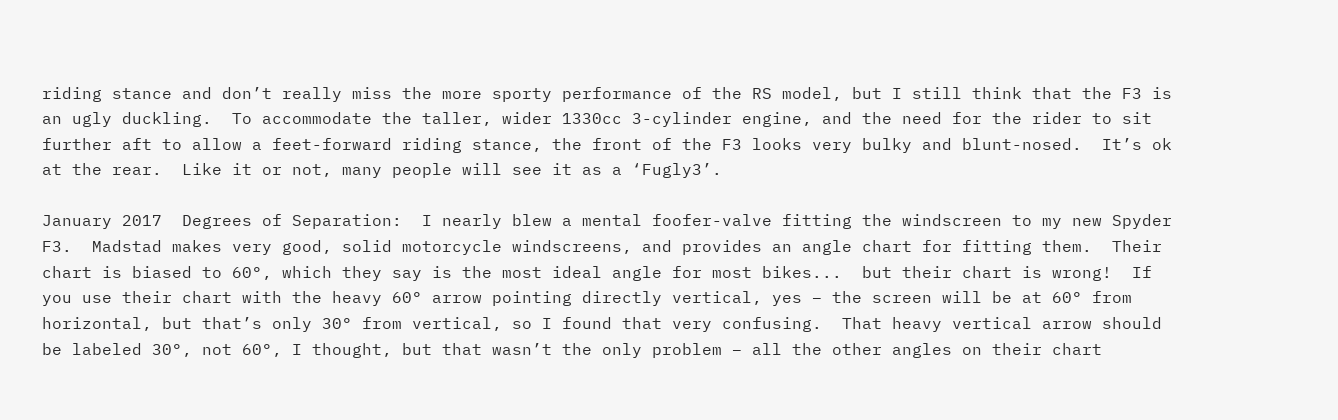riding stance and don’t really miss the more sporty performance of the RS model, but I still think that the F3 is an ugly duckling.  To accommodate the taller, wider 1330cc 3-cylinder engine, and the need for the rider to sit further aft to allow a feet-forward riding stance, the front of the F3 looks very bulky and blunt-nosed.  It’s ok at the rear.  Like it or not, many people will see it as a ‘Fugly3’.

January 2017  Degrees of Separation:  I nearly blew a mental foofer-valve fitting the windscreen to my new Spyder F3.  Madstad makes very good, solid motorcycle windscreens, and provides an angle chart for fitting them.  Their chart is biased to 60°, which they say is the most ideal angle for most bikes...  but their chart is wrong!  If you use their chart with the heavy 60° arrow pointing directly vertical, yes – the screen will be at 60° from horizontal, but that’s only 30° from vertical, so I found that very confusing.  That heavy vertical arrow should be labeled 30°, not 60°, I thought, but that wasn’t the only problem – all the other angles on their chart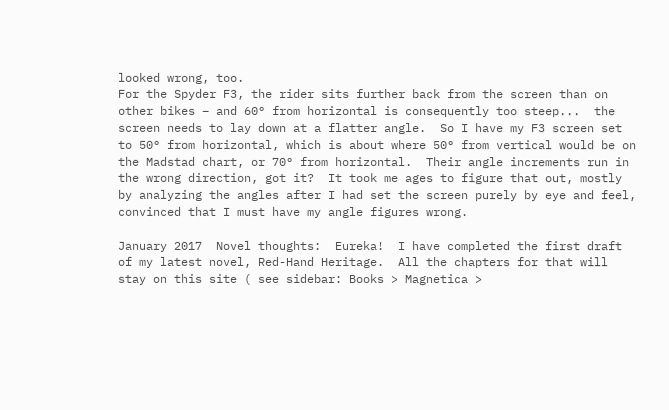looked wrong, too.
For the Spyder F3, the rider sits further back from the screen than on other bikes – and 60° from horizontal is consequently too steep...  the screen needs to lay down at a flatter angle.  So I have my F3 screen set to 50° from horizontal, which is about where 50° from vertical would be on the Madstad chart, or 70° from horizontal.  Their angle increments run in the wrong direction, got it?  It took me ages to figure that out, mostly by analyzing the angles after I had set the screen purely by eye and feel, convinced that I must have my angle figures wrong.

January 2017  Novel thoughts:  Eureka!  I have completed the first draft of my latest novel, Red-Hand Heritage.  All the chapters for that will stay on this site ( see sidebar: Books > Magnetica >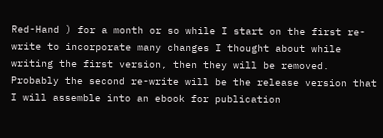Red-Hand ) for a month or so while I start on the first re-write to incorporate many changes I thought about while writing the first version, then they will be removed.  Probably the second re-write will be the release version that I will assemble into an ebook for publication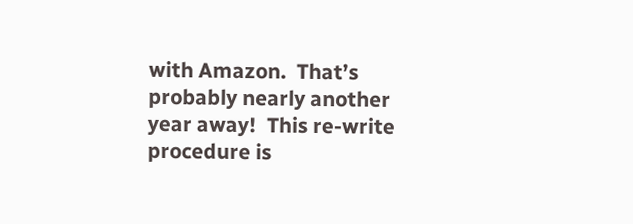with Amazon.  That’s probably nearly another year away!  This re-write procedure is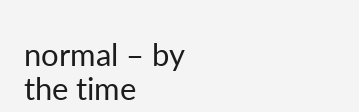normal – by the time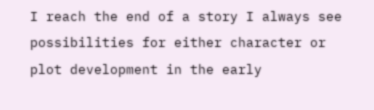I reach the end of a story I always see possibilities for either character or plot development in the early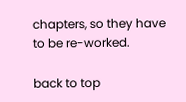chapters, so they have to be re-worked.

back to top